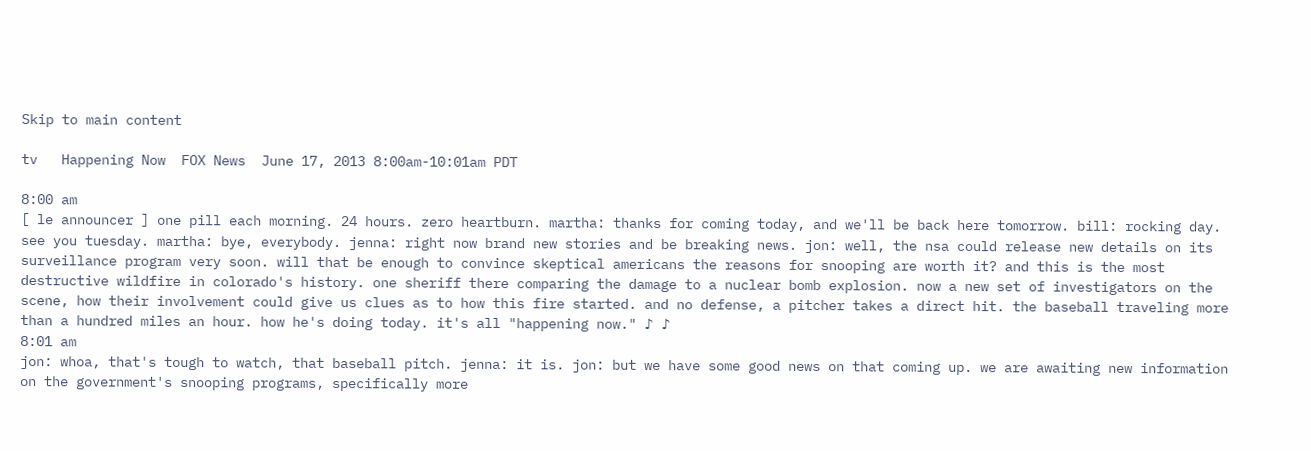Skip to main content

tv   Happening Now  FOX News  June 17, 2013 8:00am-10:01am PDT

8:00 am
[ le announcer ] one pill each morning. 24 hours. zero heartburn. martha: thanks for coming today, and we'll be back here tomorrow. bill: rocking day. see you tuesday. martha: bye, everybody. jenna: right now brand new stories and be breaking news. jon: well, the nsa could release new details on its surveillance program very soon. will that be enough to convince skeptical americans the reasons for snooping are worth it? and this is the most destructive wildfire in colorado's history. one sheriff there comparing the damage to a nuclear bomb explosion. now a new set of investigators on the scene, how their involvement could give us clues as to how this fire started. and no defense, a pitcher takes a direct hit. the baseball traveling more than a hundred miles an hour. how he's doing today. it's all "happening now." ♪ ♪
8:01 am
jon: whoa, that's tough to watch, that baseball pitch. jenna: it is. jon: but we have some good news on that coming up. we are awaiting new information on the government's snooping programs, specifically more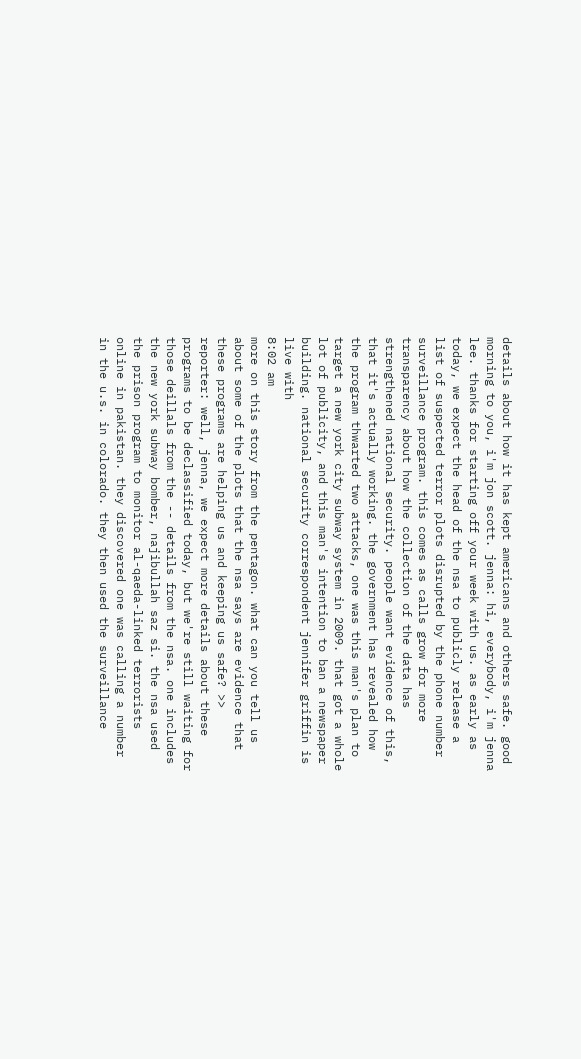details about how it has kept americans and others safe. good morning to you, i'm jon scott. jenna: hi, everybody, i'm jenna lee. thanks for starting off your week with us. as early as today, we expect the head of the nsa to publicly release a list of suspected terror plots disrupted by the phone number surveillance program. this comes as calls grow for more transparency about how the collection of the data has strengthened national security. people want evidence of this, that it's actually working. the government has revealed how the program thwarted two attacks, one was this man's plan to target a new york city subway system in 2009. that got a whole lot of publicity, and this man's intention to ban a newspaper building. national security correspondent jennifer griffin is live with
8:02 am
more on this story from the pentagon. what can you tell us about some of the plots that the nsa says are evidence that these programs are helping us and keeping us safe? >> reporter: well, jenna, we expect more details about these programs to be declassified today, but we're still waiting for those deillals from the -- details from the nsa. one includes the new york subway bomber, najibullah saz si. the nsa used the prison program to monitor al-qaeda-linked terrorists online in pakistan. they discovered one was calling a number in the u.s. in colorado. they then used the surveillance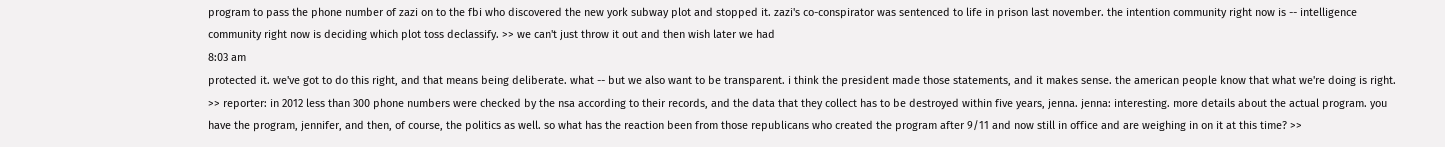program to pass the phone number of zazi on to the fbi who discovered the new york subway plot and stopped it. zazi's co-conspirator was sentenced to life in prison last november. the intention community right now is -- intelligence community right now is deciding which plot toss declassify. >> we can't just throw it out and then wish later we had
8:03 am
protected it. we've got to do this right, and that means being deliberate. what -- but we also want to be transparent. i think the president made those statements, and it makes sense. the american people know that what we're doing is right. >> reporter: in 2012 less than 300 phone numbers were checked by the nsa according to their records, and the data that they collect has to be destroyed within five years, jenna. jenna: interesting. more details about the actual program. you have the program, jennifer, and then, of course, the politics as well. so what has the reaction been from those republicans who created the program after 9/11 and now still in office and are weighing in on it at this time? >>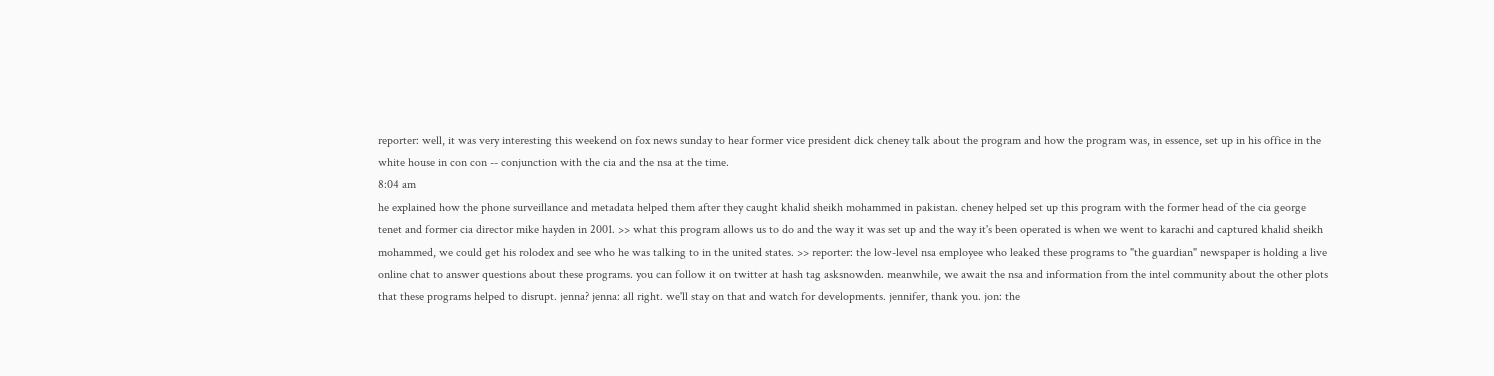reporter: well, it was very interesting this weekend on fox news sunday to hear former vice president dick cheney talk about the program and how the program was, in essence, set up in his office in the white house in con con -- conjunction with the cia and the nsa at the time.
8:04 am
he explained how the phone surveillance and metadata helped them after they caught khalid sheikh mohammed in pakistan. cheney helped set up this program with the former head of the cia george tenet and former cia director mike hayden in 2001. >> what this program allows us to do and the way it was set up and the way it's been operated is when we went to karachi and captured khalid sheikh mohammed, we could get his rolodex and see who he was talking to in the united states. >> reporter: the low-level nsa employee who leaked these programs to "the guardian" newspaper is holding a live online chat to answer questions about these programs. you can follow it on twitter at hash tag asksnowden. meanwhile, we await the nsa and information from the intel community about the other plots that these programs helped to disrupt. jenna? jenna: all right. we'll stay on that and watch for developments. jennifer, thank you. jon: the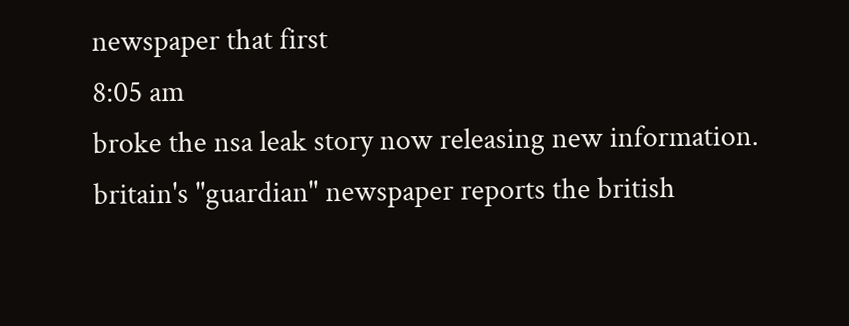newspaper that first
8:05 am
broke the nsa leak story now releasing new information. britain's "guardian" newspaper reports the british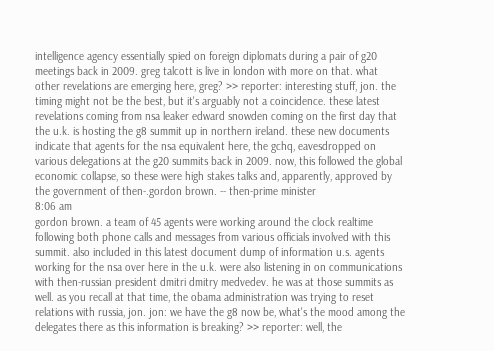intelligence agency essentially spied on foreign diplomats during a pair of g20 meetings back in 2009. greg talcott is live in london with more on that. what other revelations are emerging here, greg? >> reporter: interesting stuff, jon. the timing might not be the best, but it's arguably not a coincidence. these latest revelations coming from nsa leaker edward snowden coming on the first day that the u.k. is hosting the g8 summit up in northern ireland. these new documents indicate that agents for the nsa equivalent here, the gchq, eavesdropped on various delegations at the g20 summits back in 2009. now, this followed the global economic collapse, so these were high stakes talks and, apparently, approved by the government of then-.gordon brown. -- then-prime minister
8:06 am
gordon brown. a team of 45 agents were working around the clock realtime following both phone calls and messages from various officials involved with this summit. also included in this latest document dump of information u.s. agents working for the nsa over here in the u.k. were also listening in on communications with then-russian president dmitri dmitry medvedev. he was at those summits as well. as you recall at that time, the obama administration was trying to reset relations with russia, jon. jon: we have the g8 now be, what's the mood among the delegates there as this information is breaking? >> reporter: well, the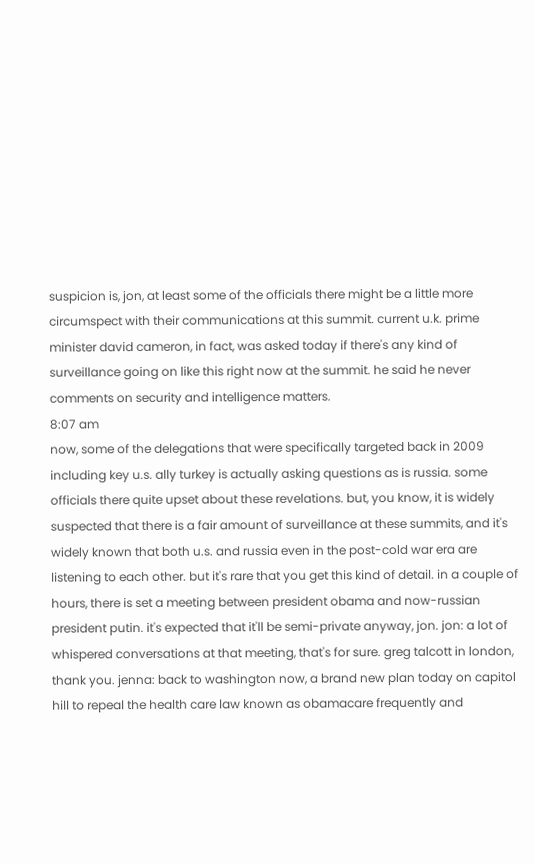suspicion is, jon, at least some of the officials there might be a little more circumspect with their communications at this summit. current u.k. prime minister david cameron, in fact, was asked today if there's any kind of surveillance going on like this right now at the summit. he said he never comments on security and intelligence matters.
8:07 am
now, some of the delegations that were specifically targeted back in 2009 including key u.s. ally turkey is actually asking questions as is russia. some officials there quite upset about these revelations. but, you know, it is widely suspected that there is a fair amount of surveillance at these summits, and it's widely known that both u.s. and russia even in the post-cold war era are listening to each other. but it's rare that you get this kind of detail. in a couple of hours, there is set a meeting between president obama and now-russian president putin. it's expected that it'll be semi-private anyway, jon. jon: a lot of whispered conversations at that meeting, that's for sure. greg talcott in london, thank you. jenna: back to washington now, a brand new plan today on capitol hill to repeal the health care law known as obamacare frequently and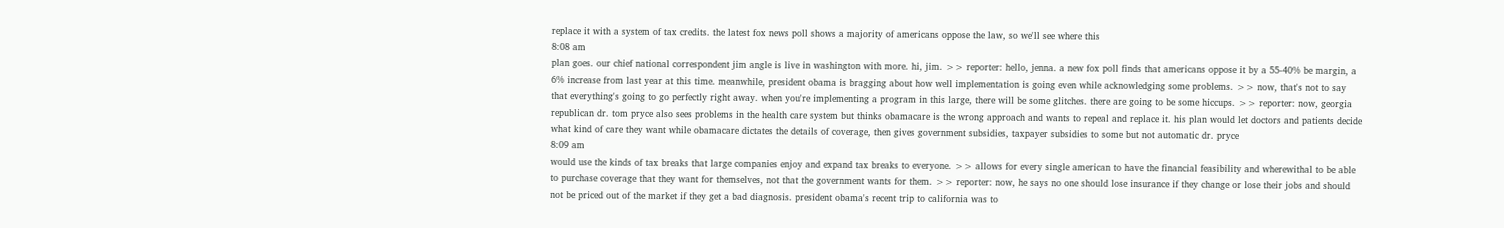replace it with a system of tax credits. the latest fox news poll shows a majority of americans oppose the law, so we'll see where this
8:08 am
plan goes. our chief national correspondent jim angle is live in washington with more. hi, jim. >> reporter: hello, jenna. a new fox poll finds that americans oppose it by a 55-40% be margin, a 6% increase from last year at this time. meanwhile, president obama is bragging about how well implementation is going even while acknowledging some problems. >> now, that's not to say that everything's going to go perfectly right away. when you're implementing a program in this large, there will be some glitches. there are going to be some hiccups. >> reporter: now, georgia republican dr. tom pryce also sees problems in the health care system but thinks obamacare is the wrong approach and wants to repeal and replace it. his plan would let doctors and patients decide what kind of care they want while obamacare dictates the details of coverage, then gives government subsidies, taxpayer subsidies to some but not automatic dr. pryce
8:09 am
would use the kinds of tax breaks that large companies enjoy and expand tax breaks to everyone. >> allows for every single american to have the financial feasibility and wherewithal to be able to purchase coverage that they want for themselves, not that the government wants for them. >> reporter: now, he says no one should lose insurance if they change or lose their jobs and should not be priced out of the market if they get a bad diagnosis. president obama's recent trip to california was to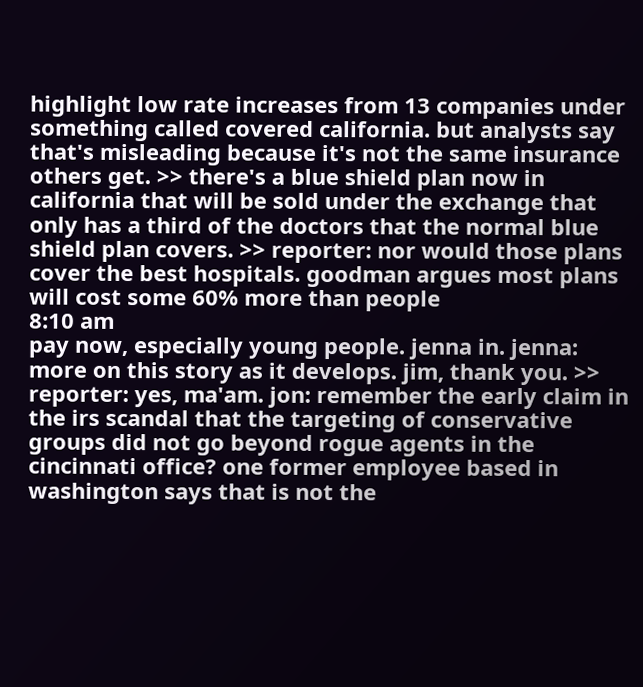highlight low rate increases from 13 companies under something called covered california. but analysts say that's misleading because it's not the same insurance others get. >> there's a blue shield plan now in california that will be sold under the exchange that only has a third of the doctors that the normal blue shield plan covers. >> reporter: nor would those plans cover the best hospitals. goodman argues most plans will cost some 60% more than people
8:10 am
pay now, especially young people. jenna in. jenna: more on this story as it develops. jim, thank you. >> reporter: yes, ma'am. jon: remember the early claim in the irs scandal that the targeting of conservative groups did not go beyond rogue agents in the cincinnati office? one former employee based in washington says that is not the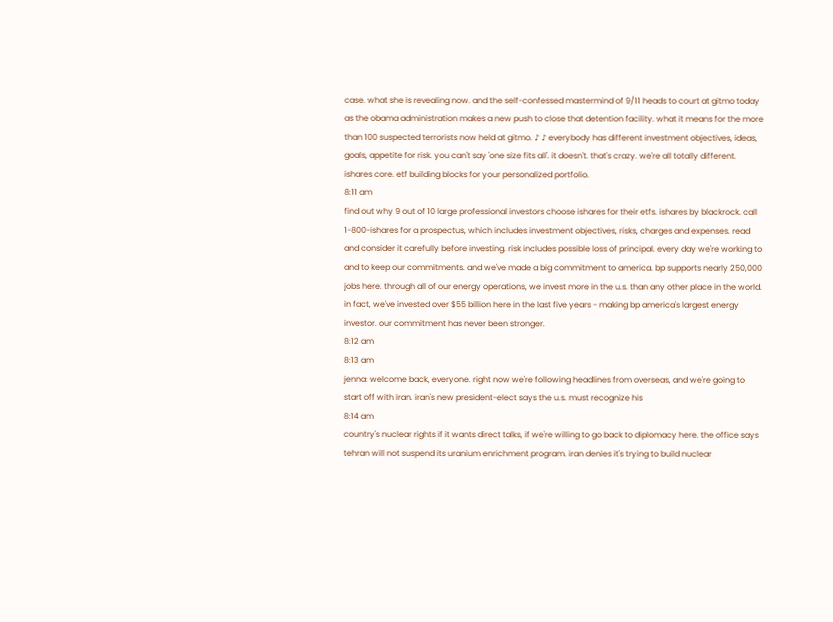case. what she is revealing now. and the self-confessed mastermind of 9/11 heads to court at gitmo today as the obama administration makes a new push to close that detention facility. what it means for the more than 100 suspected terrorists now held at gitmo. ♪ ♪ everybody has different investment objectives, ideas, goals, appetite for risk. you can't say 'one size fits all'. it doesn't. that's crazy. we're all totally different. ishares core. etf building blocks for your personalized portfolio.
8:11 am
find out why 9 out of 10 large professional investors choose ishares for their etfs. ishares by blackrock. call 1-800-ishares for a prospectus, which includes investment objectives, risks, charges and expenses. read and consider it carefully before investing. risk includes possible loss of principal. every day we're working to and to keep our commitments. and we've made a big commitment to america. bp supports nearly 250,000 jobs here. through all of our energy operations, we invest more in the u.s. than any other place in the world. in fact, we've invested over $55 billion here in the last five years - making bp america's largest energy investor. our commitment has never been stronger.
8:12 am
8:13 am
jenna: welcome back, everyone. right now we're following headlines from overseas, and we're going to start off with iran. iran's new president-elect says the u.s. must recognize his
8:14 am
country's nuclear rights if it wants direct talks, if we're willing to go back to diplomacy here. the office says tehran will not suspend its uranium enrichment program. iran denies it's trying to build nuclear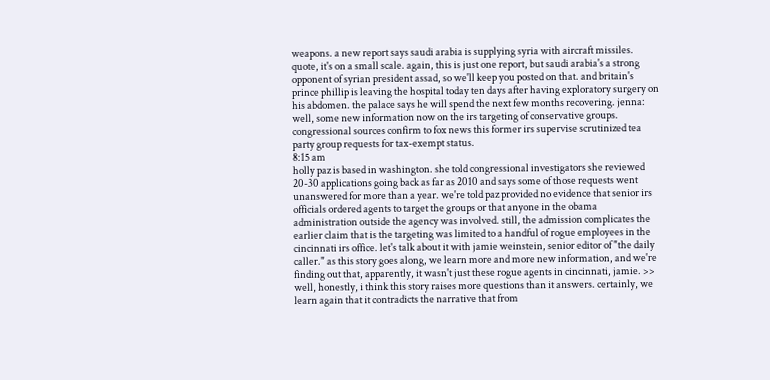weapons. a new report says saudi arabia is supplying syria with aircraft missiles. quote, it's on a small scale. again, this is just one report, but saudi arabia's a strong opponent of syrian president assad, so we'll keep you posted on that. and britain's prince phillip is leaving the hospital today ten days after having exploratory surgery on his abdomen. the palace says he will spend the next few months recovering. jenna: well, some new information now on the irs targeting of conservative groups. congressional sources confirm to fox news this former irs supervise scrutinized tea party group requests for tax-exempt status.
8:15 am
holly paz is based in washington. she told congressional investigators she reviewed 20-30 applications going back as far as 2010 and says some of those requests went unanswered for more than a year. we're told paz provided no evidence that senior irs officials ordered agents to target the groups or that anyone in the obama administration outside the agency was involved. still, the admission complicates the earlier claim that is the targeting was limited to a handful of rogue employees in the cincinnati irs office. let's talk about it with jamie weinstein, senior editor of "the daily caller." as this story goes along, we learn more and more new information, and we're finding out that, apparently, it wasn't just these rogue agents in cincinnati, jamie. >> well, honestly, i think this story raises more questions than it answers. certainly, we learn again that it contradicts the narrative that from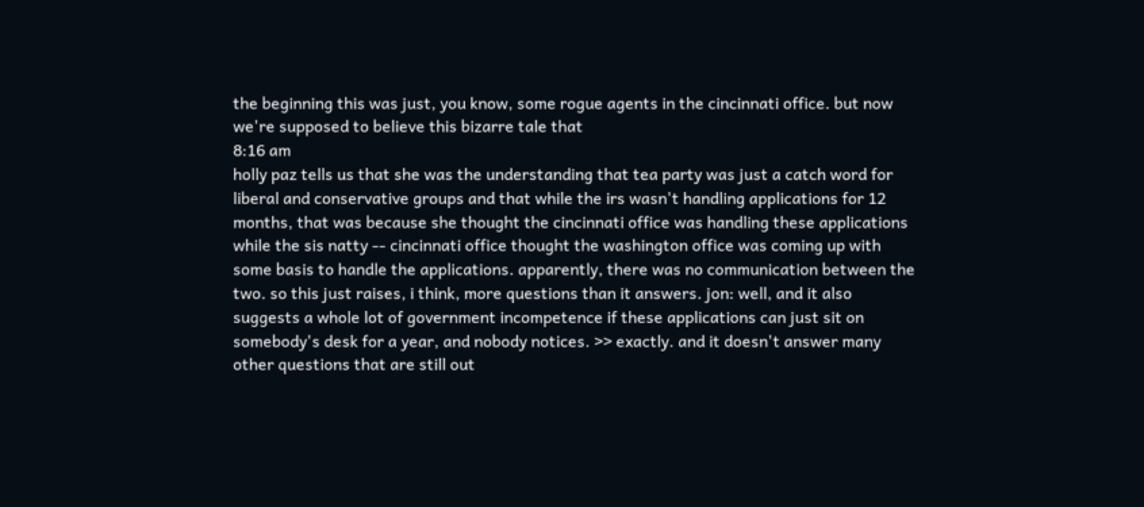the beginning this was just, you know, some rogue agents in the cincinnati office. but now we're supposed to believe this bizarre tale that
8:16 am
holly paz tells us that she was the understanding that tea party was just a catch word for liberal and conservative groups and that while the irs wasn't handling applications for 12 months, that was because she thought the cincinnati office was handling these applications while the sis natty -- cincinnati office thought the washington office was coming up with some basis to handle the applications. apparently, there was no communication between the two. so this just raises, i think, more questions than it answers. jon: well, and it also suggests a whole lot of government incompetence if these applications can just sit on somebody's desk for a year, and nobody notices. >> exactly. and it doesn't answer many other questions that are still out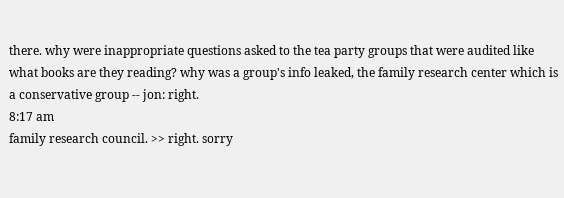there. why were inappropriate questions asked to the tea party groups that were audited like what books are they reading? why was a group's info leaked, the family research center which is a conservative group -- jon: right.
8:17 am
family research council. >> right. sorry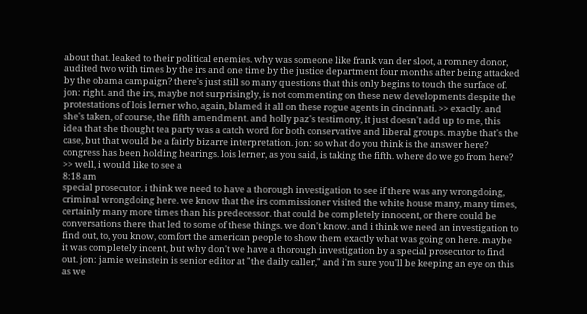about that. leaked to their political enemies. why was someone like frank van der sloot, a romney donor, audited two with times by the irs and one time by the justice department four months after being attacked by the obama campaign? there's just still so many questions that this only begins to touch the surface of. jon: right. and the irs, maybe not surprisingly, is not commenting on these new developments despite the protestations of lois lerner who, again, blamed it all on these rogue agents in cincinnati. >> exactly. and she's taken, of course, the fifth amendment. and holly paz's testimony, it just doesn't add up to me, this idea that she thought tea party was a catch word for both conservative and liberal groups. maybe that's the case, but that would be a fairly bizarre interpretation. jon: so what do you think is the answer here? congress has been holding hearings. lois lerner, as you said, is taking the fifth. where do we go from here? >> well, i would like to see a
8:18 am
special prosecutor. i think we need to have a thorough investigation to see if there was any wrongdoing, criminal wrongdoing here. we know that the irs commissioner visited the white house many, many times, certainly many more times than his predecessor. that could be completely innocent, or there could be conversations there that led to some of these things. we don't know. and i think we need an investigation to find out, to, you know, comfort the american people to show them exactly what was going on here. maybe it was completely incent, but why don't we have a thorough investigation by a special prosecutor to find out. jon: jamie weinstein is senior editor at "the daily caller," and i'm sure you'll be keeping an eye on this as we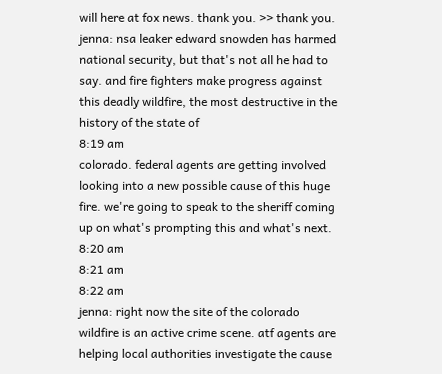will here at fox news. thank you. >> thank you. jenna: nsa leaker edward snowden has harmed national security, but that's not all he had to say. and fire fighters make progress against this deadly wildfire, the most destructive in the history of the state of
8:19 am
colorado. federal agents are getting involved looking into a new possible cause of this huge fire. we're going to speak to the sheriff coming up on what's prompting this and what's next.
8:20 am
8:21 am
8:22 am
jenna: right now the site of the colorado wildfire is an active crime scene. atf agents are helping local authorities investigate the cause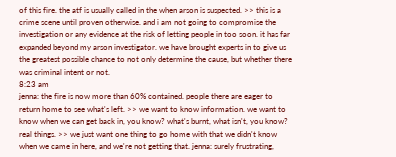of this fire. the atf is usually called in the when arson is suspected. >> this is a crime scene until proven otherwise. and i am not going to compromise the investigation or any evidence at the risk of letting people in too soon. it has far expanded beyond my arson investigator. we have brought experts in to give us the greatest possible chance to not only determine the cause, but whether there was criminal intent or not.
8:23 am
jenna: the fire is now more than 60% contained. people there are eager to return home to see what's left. >> we want to know information. we want to know when we can get back in, you know? what's burnt, what isn't, you know? real things. >> we just want one thing to go home with that we didn't know when we came in here, and we're not getting that. jenna: surely frustrating,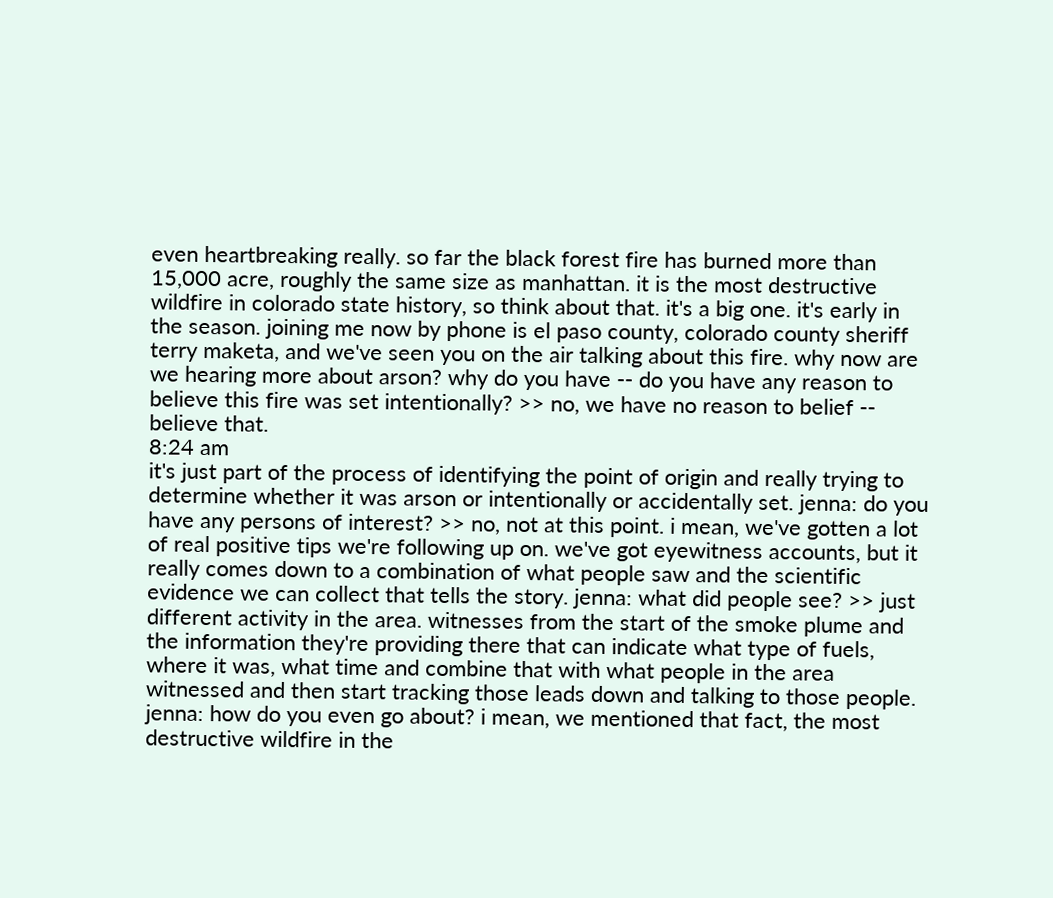even heartbreaking really. so far the black forest fire has burned more than 15,000 acre, roughly the same size as manhattan. it is the most destructive wildfire in colorado state history, so think about that. it's a big one. it's early in the season. joining me now by phone is el paso county, colorado county sheriff terry maketa, and we've seen you on the air talking about this fire. why now are we hearing more about arson? why do you have -- do you have any reason to believe this fire was set intentionally? >> no, we have no reason to belief -- believe that.
8:24 am
it's just part of the process of identifying the point of origin and really trying to determine whether it was arson or intentionally or accidentally set. jenna: do you have any persons of interest? >> no, not at this point. i mean, we've gotten a lot of real positive tips we're following up on. we've got eyewitness accounts, but it really comes down to a combination of what people saw and the scientific evidence we can collect that tells the story. jenna: what did people see? >> just different activity in the area. witnesses from the start of the smoke plume and the information they're providing there that can indicate what type of fuels, where it was, what time and combine that with what people in the area witnessed and then start tracking those leads down and talking to those people. jenna: how do you even go about? i mean, we mentioned that fact, the most destructive wildfire in the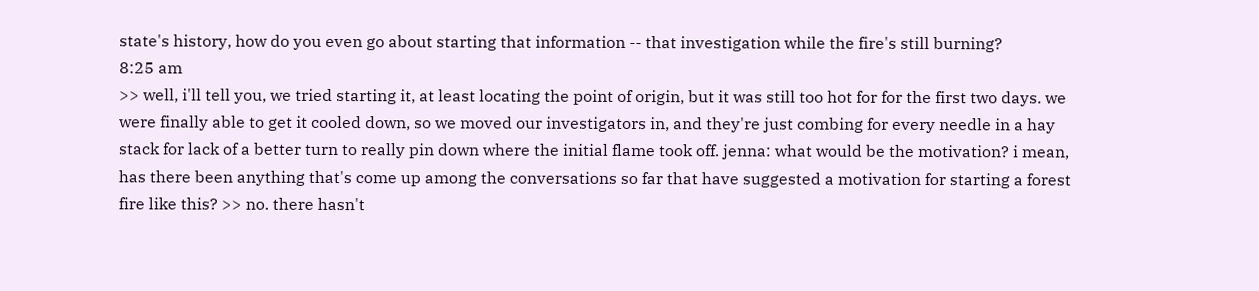state's history, how do you even go about starting that information -- that investigation while the fire's still burning?
8:25 am
>> well, i'll tell you, we tried starting it, at least locating the point of origin, but it was still too hot for for the first two days. we were finally able to get it cooled down, so we moved our investigators in, and they're just combing for every needle in a hay stack for lack of a better turn to really pin down where the initial flame took off. jenna: what would be the motivation? i mean, has there been anything that's come up among the conversations so far that have suggested a motivation for starting a forest fire like this? >> no. there hasn't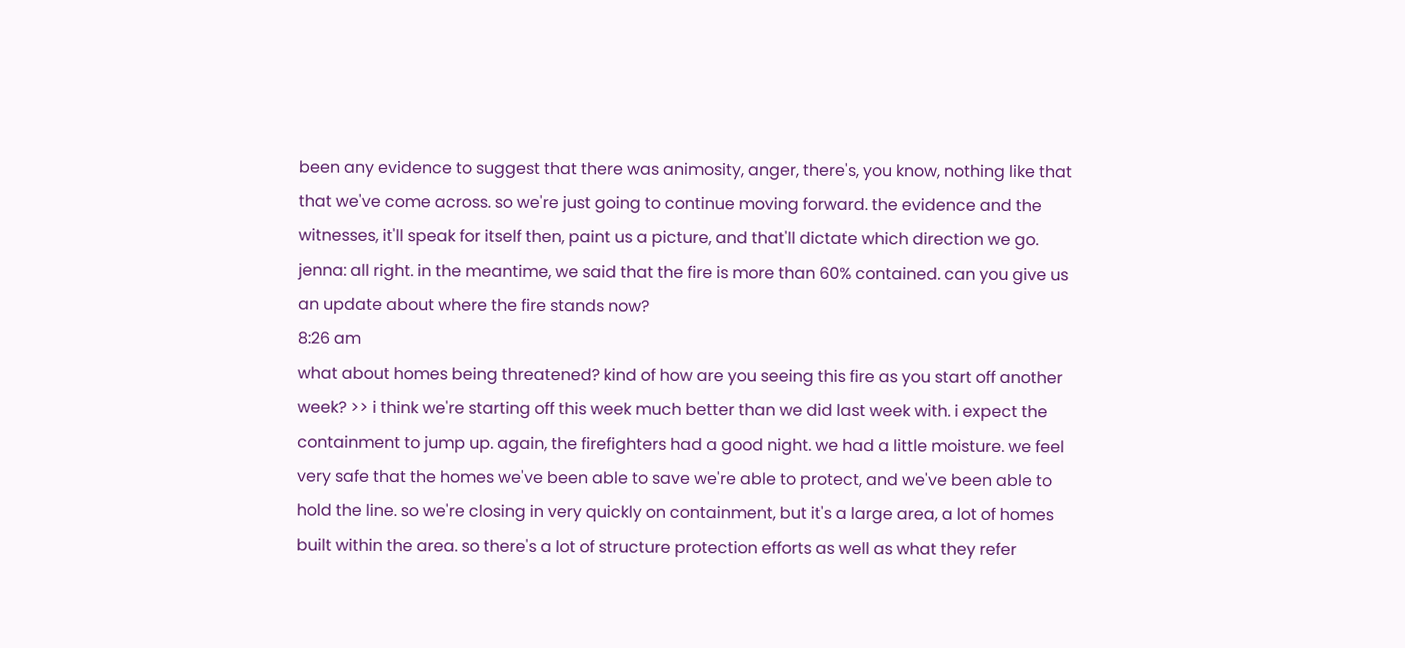been any evidence to suggest that there was animosity, anger, there's, you know, nothing like that that we've come across. so we're just going to continue moving forward. the evidence and the witnesses, it'll speak for itself then, paint us a picture, and that'll dictate which direction we go. jenna: all right. in the meantime, we said that the fire is more than 60% contained. can you give us an update about where the fire stands now?
8:26 am
what about homes being threatened? kind of how are you seeing this fire as you start off another week? >> i think we're starting off this week much better than we did last week with. i expect the containment to jump up. again, the firefighters had a good night. we had a little moisture. we feel very safe that the homes we've been able to save we're able to protect, and we've been able to hold the line. so we're closing in very quickly on containment, but it's a large area, a lot of homes built within the area. so there's a lot of structure protection efforts as well as what they refer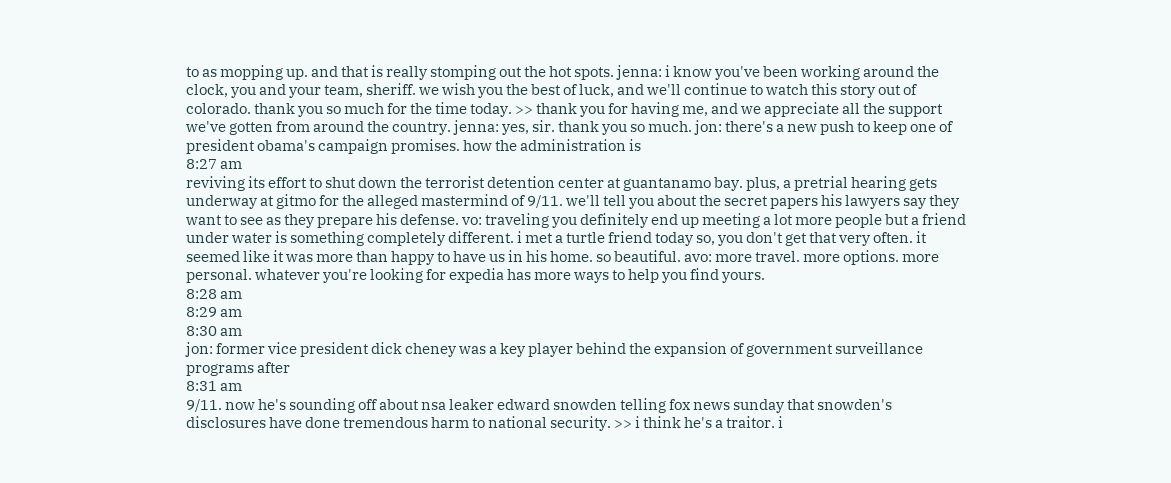to as mopping up. and that is really stomping out the hot spots. jenna: i know you've been working around the clock, you and your team, sheriff. we wish you the best of luck, and we'll continue to watch this story out of colorado. thank you so much for the time today. >> thank you for having me, and we appreciate all the support we've gotten from around the country. jenna: yes, sir. thank you so much. jon: there's a new push to keep one of president obama's campaign promises. how the administration is
8:27 am
reviving its effort to shut down the terrorist detention center at guantanamo bay. plus, a pretrial hearing gets underway at gitmo for the alleged mastermind of 9/11. we'll tell you about the secret papers his lawyers say they want to see as they prepare his defense. vo: traveling you definitely end up meeting a lot more people but a friend under water is something completely different. i met a turtle friend today so, you don't get that very often. it seemed like it was more than happy to have us in his home. so beautiful. avo: more travel. more options. more personal. whatever you're looking for expedia has more ways to help you find yours.
8:28 am
8:29 am
8:30 am
jon: former vice president dick cheney was a key player behind the expansion of government surveillance programs after
8:31 am
9/11. now he's sounding off about nsa leaker edward snowden telling fox news sunday that snowden's disclosures have done tremendous harm to national security. >> i think he's a traitor. i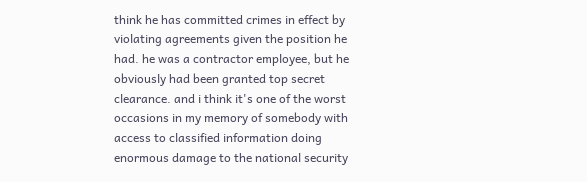think he has committed crimes in effect by violating agreements given the position he had. he was a contractor employee, but he obviously had been granted top secret clearance. and i think it's one of the worst occasions in my memory of somebody with access to classified information doing enormous damage to the national security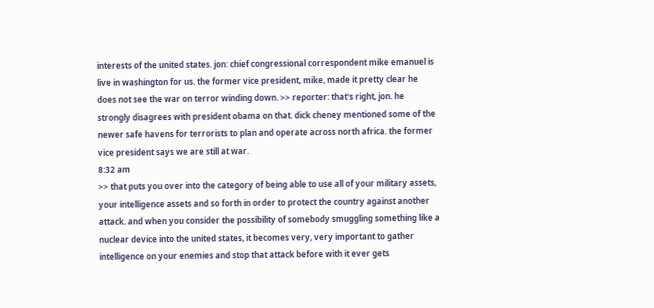interests of the united states. jon: chief congressional correspondent mike emanuel is live in washington for us. the former vice president, mike, made it pretty clear he does not see the war on terror winding down. >> reporter: that's right, jon. he strongly disagrees with president obama on that. dick cheney mentioned some of the newer safe havens for terrorists to plan and operate across north africa. the former vice president says we are still at war.
8:32 am
>> that puts you over into the category of being able to use all of your military assets, your intelligence assets and so forth in order to protect the country against another attack. and when you consider the possibility of somebody smuggling something like a nuclear device into the united states, it becomes very, very important to gather intelligence on your enemies and stop that attack before with it ever gets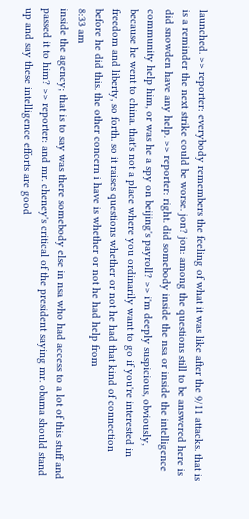launched. >> reporter: everybody remembers the feeling of what it was like after the 9/11 attacks. that is is a reminder the next strike could be worse. jon? jon: among the questions still to be answered here is did snowden have any help. >> reporter: right. did somebody inside the nsa or inside the intelligence community help him, or was he a spy on beijing's payroll? >> i'm deeply suspicious, obviously, because he went to china. that's not a place where you ordinarily want to go if you're interested in freedom and liberty, so forth. so it raises questions whether or not he had that kind of connection before he did this. the other concern i have is whether or not he had help from
8:33 am
inside the agency; that is to say was there somebody else in nsa who had access to a lot of this stuff and passed it to him? >> reporter: and mr. cheney's critical of the president saying mr. obama should stand up and say these intelligence efforts are good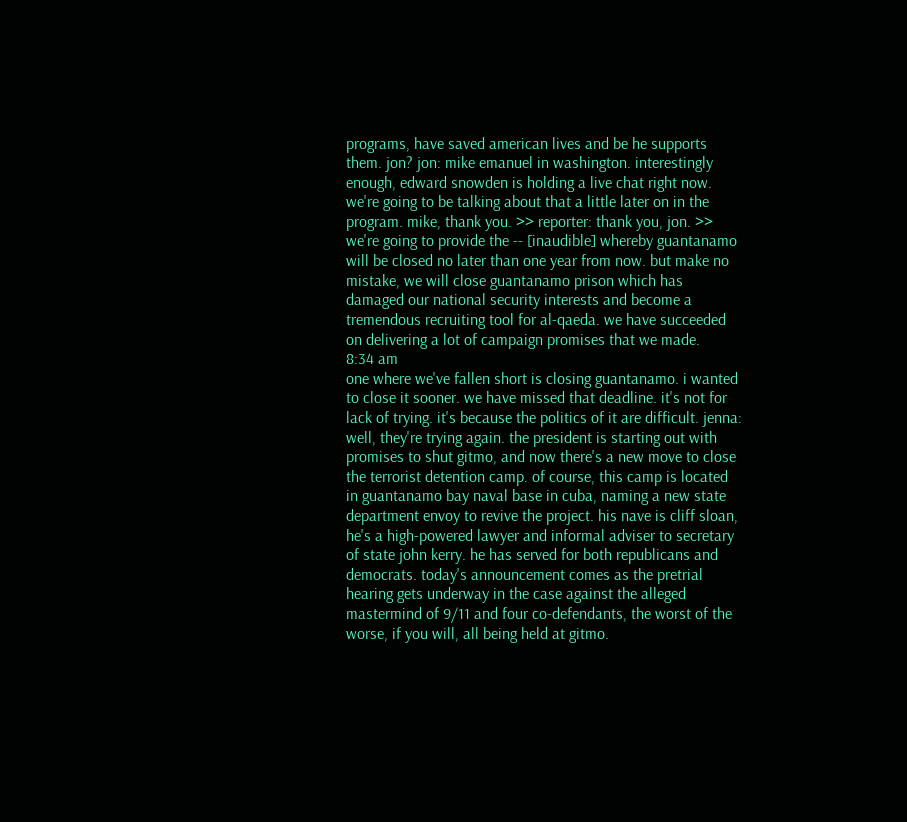programs, have saved american lives and be he supports them. jon? jon: mike emanuel in washington. interestingly enough, edward snowden is holding a live chat right now. we're going to be talking about that a little later on in the program. mike, thank you. >> reporter: thank you, jon. >> we're going to provide the -- [inaudible] whereby guantanamo will be closed no later than one year from now. but make no mistake, we will close guantanamo prison which has damaged our national security interests and become a tremendous recruiting tool for al-qaeda. we have succeeded on delivering a lot of campaign promises that we made.
8:34 am
one where we've fallen short is closing guantanamo. i wanted to close it sooner. we have missed that deadline. it's not for lack of trying. it's because the politics of it are difficult. jenna: well, they're trying again. the president is starting out with promises to shut gitmo, and now there's a new move to close the terrorist detention camp. of course, this camp is located in guantanamo bay naval base in cuba, naming a new state department envoy to revive the project. his nave is cliff sloan, he's a high-powered lawyer and informal adviser to secretary of state john kerry. he has served for both republicans and democrats. today's announcement comes as the pretrial hearing gets underway in the case against the alleged mastermind of 9/11 and four co-defendants, the worst of the worse, if you will, all being held at gitmo.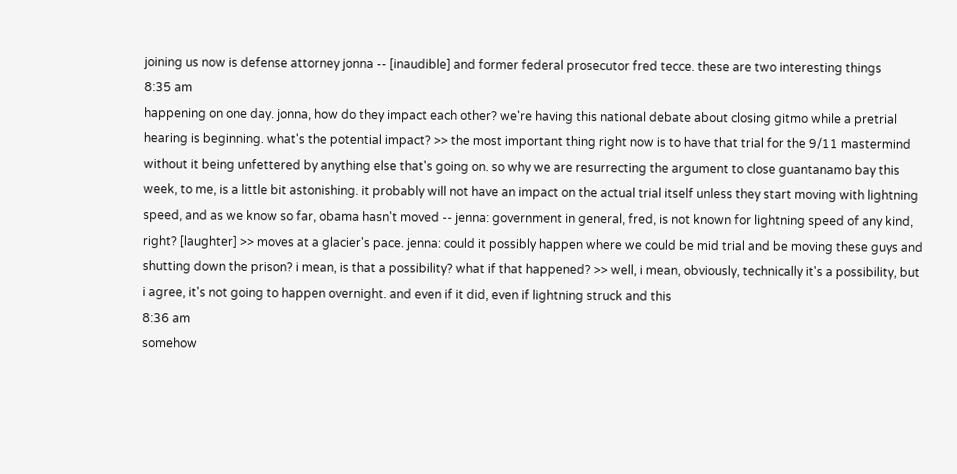joining us now is defense attorney jonna -- [inaudible] and former federal prosecutor fred tecce. these are two interesting things
8:35 am
happening on one day. jonna, how do they impact each other? we're having this national debate about closing gitmo while a pretrial hearing is beginning. what's the potential impact? >> the most important thing right now is to have that trial for the 9/11 mastermind without it being unfettered by anything else that's going on. so why we are resurrecting the argument to close guantanamo bay this week, to me, is a little bit astonishing. it probably will not have an impact on the actual trial itself unless they start moving with lightning speed, and as we know so far, obama hasn't moved -- jenna: government in general, fred, is not known for lightning speed of any kind, right? [laughter] >> moves at a glacier's pace. jenna: could it possibly happen where we could be mid trial and be moving these guys and shutting down the prison? i mean, is that a possibility? what if that happened? >> well, i mean, obviously, technically it's a possibility, but i agree, it's not going to happen overnight. and even if it did, even if lightning struck and this
8:36 am
somehow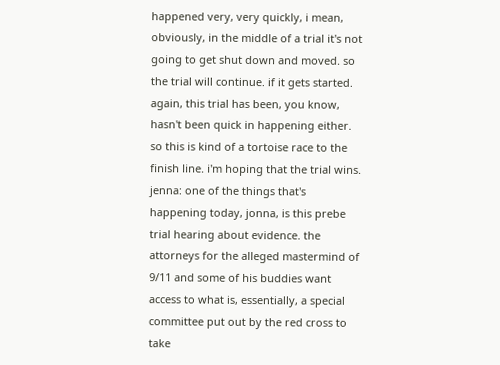happened very, very quickly, i mean, obviously, in the middle of a trial it's not going to get shut down and moved. so the trial will continue. if it gets started. again, this trial has been, you know, hasn't been quick in happening either. so this is kind of a tortoise race to the finish line. i'm hoping that the trial wins. jenna: one of the things that's happening today, jonna, is this prebe trial hearing about evidence. the attorneys for the alleged mastermind of 9/11 and some of his buddies want access to what is, essentially, a special committee put out by the red cross to take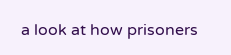a look at how prisoners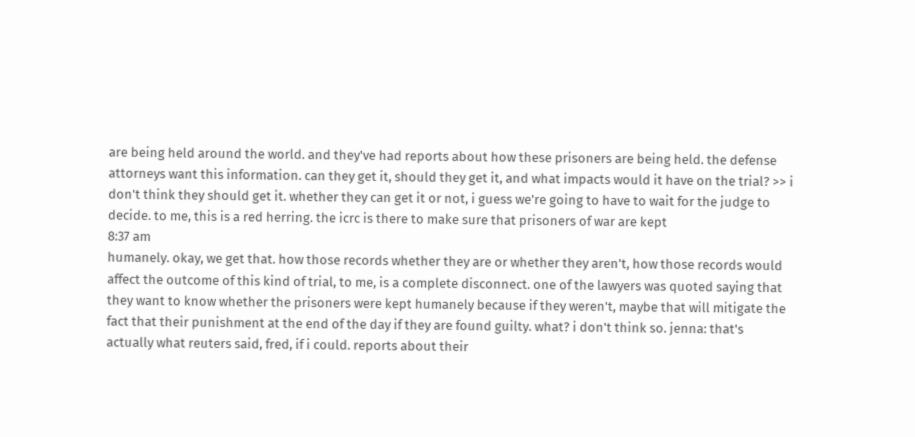are being held around the world. and they've had reports about how these prisoners are being held. the defense attorneys want this information. can they get it, should they get it, and what impacts would it have on the trial? >> i don't think they should get it. whether they can get it or not, i guess we're going to have to wait for the judge to decide. to me, this is a red herring. the icrc is there to make sure that prisoners of war are kept
8:37 am
humanely. okay, we get that. how those records whether they are or whether they aren't, how those records would affect the outcome of this kind of trial, to me, is a complete disconnect. one of the lawyers was quoted saying that they want to know whether the prisoners were kept humanely because if they weren't, maybe that will mitigate the fact that their punishment at the end of the day if they are found guilty. what? i don't think so. jenna: that's actually what reuters said, fred, if i could. reports about their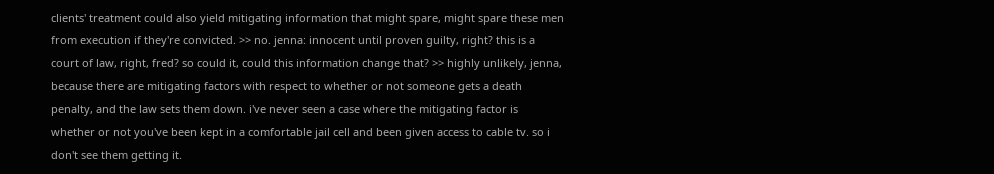clients' treatment could also yield mitigating information that might spare, might spare these men from execution if they're convicted. >> no. jenna: innocent until proven guilty, right? this is a court of law, right, fred? so could it, could this information change that? >> highly unlikely, jenna, because there are mitigating factors with respect to whether or not someone gets a death penalty, and the law sets them down. i've never seen a case where the mitigating factor is whether or not you've been kept in a comfortable jail cell and been given access to cable tv. so i don't see them getting it.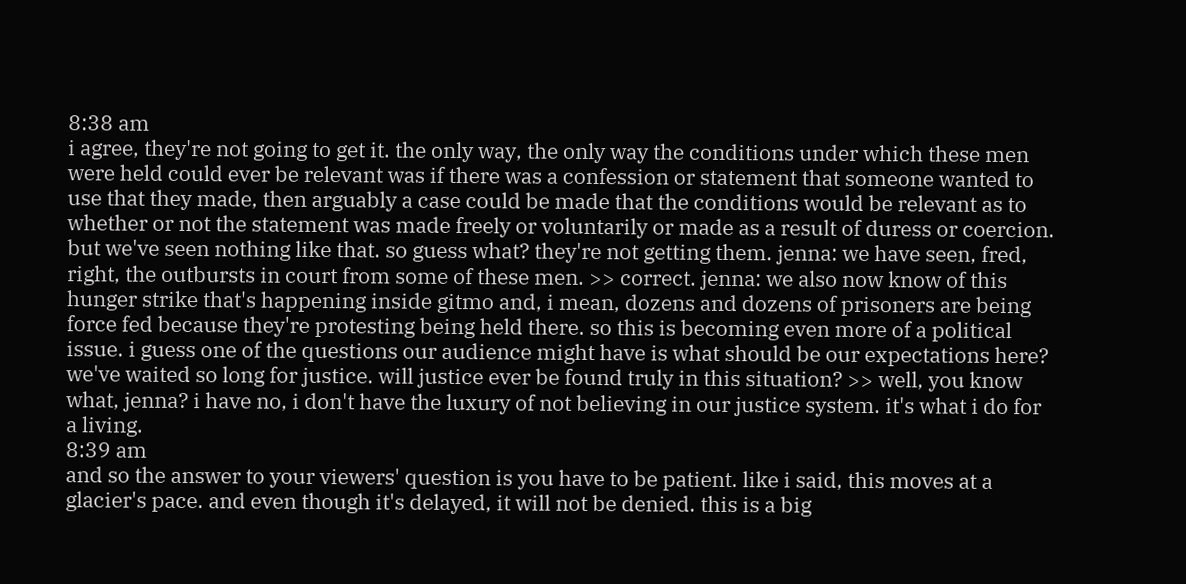8:38 am
i agree, they're not going to get it. the only way, the only way the conditions under which these men were held could ever be relevant was if there was a confession or statement that someone wanted to use that they made, then arguably a case could be made that the conditions would be relevant as to whether or not the statement was made freely or voluntarily or made as a result of duress or coercion. but we've seen nothing like that. so guess what? they're not getting them. jenna: we have seen, fred, right, the outbursts in court from some of these men. >> correct. jenna: we also now know of this hunger strike that's happening inside gitmo and, i mean, dozens and dozens of prisoners are being force fed because they're protesting being held there. so this is becoming even more of a political issue. i guess one of the questions our audience might have is what should be our expectations here? we've waited so long for justice. will justice ever be found truly in this situation? >> well, you know what, jenna? i have no, i don't have the luxury of not believing in our justice system. it's what i do for a living.
8:39 am
and so the answer to your viewers' question is you have to be patient. like i said, this moves at a glacier's pace. and even though it's delayed, it will not be denied. this is a big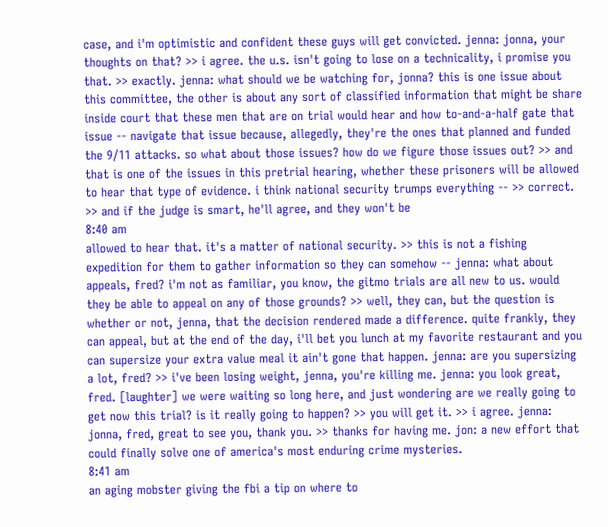case, and i'm optimistic and confident these guys will get convicted. jenna: jonna, your thoughts on that? >> i agree. the u.s. isn't going to lose on a technicality, i promise you that. >> exactly. jenna: what should we be watching for, jonna? this is one issue about this committee, the other is about any sort of classified information that might be share inside court that these men that are on trial would hear and how to-and-a-half gate that issue -- navigate that issue because, allegedly, they're the ones that planned and funded the 9/11 attacks. so what about those issues? how do we figure those issues out? >> and that is one of the issues in this pretrial hearing, whether these prisoners will be allowed to hear that type of evidence. i think national security trumps everything -- >> correct. >> and if the judge is smart, he'll agree, and they won't be
8:40 am
allowed to hear that. it's a matter of national security. >> this is not a fishing expedition for them to gather information so they can somehow -- jenna: what about appeals, fred? i'm not as familiar, you know, the gitmo trials are all new to us. would they be able to appeal on any of those grounds? >> well, they can, but the question is whether or not, jenna, that the decision rendered made a difference. quite frankly, they can appeal, but at the end of the day, i'll bet you lunch at my favorite restaurant and you can supersize your extra value meal it ain't gone that happen. jenna: are you supersizing a lot, fred? >> i've been losing weight, jenna, you're killing me. jenna: you look great, fred. [laughter] we were waiting so long here, and just wondering are we really going to get now this trial? is it really going to happen? >> you will get it. >> i agree. jenna: jonna, fred, great to see you, thank you. >> thanks for having me. jon: a new effort that could finally solve one of america's most enduring crime mysteries.
8:41 am
an aging mobster giving the fbi a tip on where to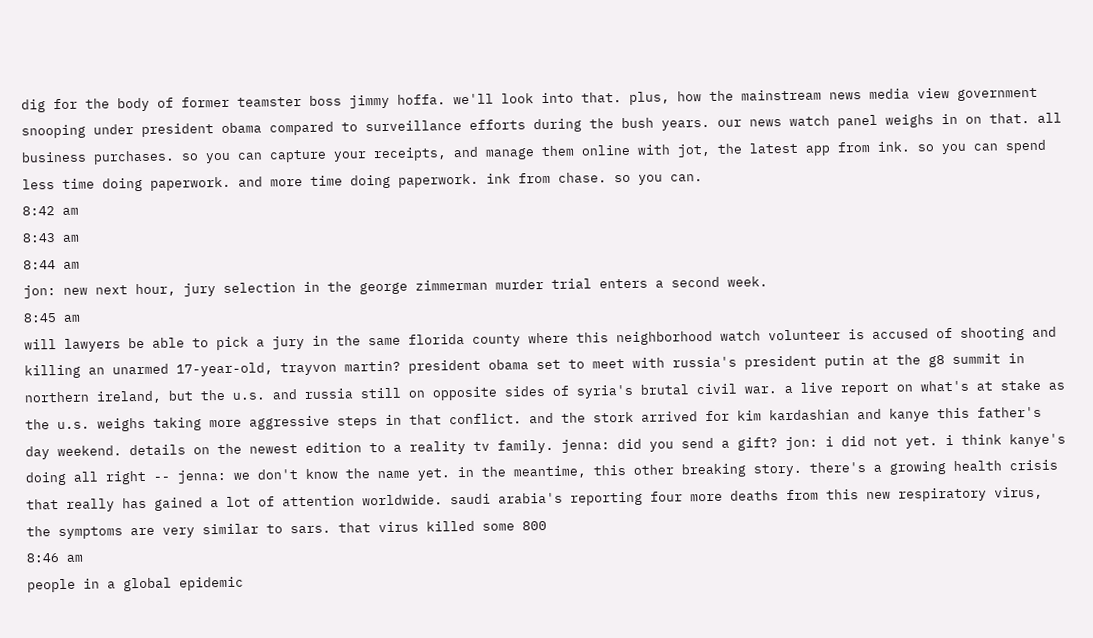dig for the body of former teamster boss jimmy hoffa. we'll look into that. plus, how the mainstream news media view government snooping under president obama compared to surveillance efforts during the bush years. our news watch panel weighs in on that. all business purchases. so you can capture your receipts, and manage them online with jot, the latest app from ink. so you can spend less time doing paperwork. and more time doing paperwork. ink from chase. so you can.
8:42 am
8:43 am
8:44 am
jon: new next hour, jury selection in the george zimmerman murder trial enters a second week.
8:45 am
will lawyers be able to pick a jury in the same florida county where this neighborhood watch volunteer is accused of shooting and killing an unarmed 17-year-old, trayvon martin? president obama set to meet with russia's president putin at the g8 summit in northern ireland, but the u.s. and russia still on opposite sides of syria's brutal civil war. a live report on what's at stake as the u.s. weighs taking more aggressive steps in that conflict. and the stork arrived for kim kardashian and kanye this father's day weekend. details on the newest edition to a reality tv family. jenna: did you send a gift? jon: i did not yet. i think kanye's doing all right -- jenna: we don't know the name yet. in the meantime, this other breaking story. there's a growing health crisis that really has gained a lot of attention worldwide. saudi arabia's reporting four more deaths from this new respiratory virus, the symptoms are very similar to sars. that virus killed some 800
8:46 am
people in a global epidemic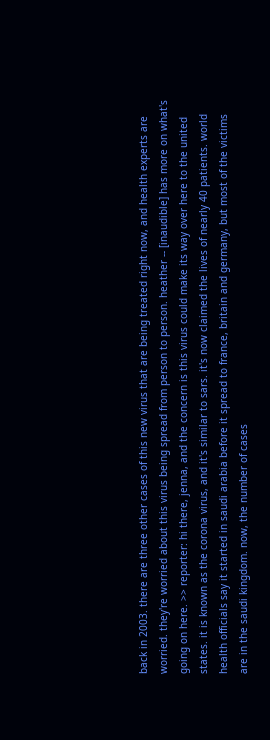back in 2003. there are three other cases of this new virus that are being treated right now, and health experts are worried. they're worried about this virus being spread from person to person. heather -- [inaudible] has more on what's going on here. >> reporter: hi there, jenna, and the concern is this virus could make its way over here to the united states. it is known as the corona virus, and it's similar to sars. it's now claimed the lives of nearly 40 patients. world health officials say it started in saudi arabia before it spread to france, britain and germany, but most of the victims are in the saudi kingdom. now, the number of cases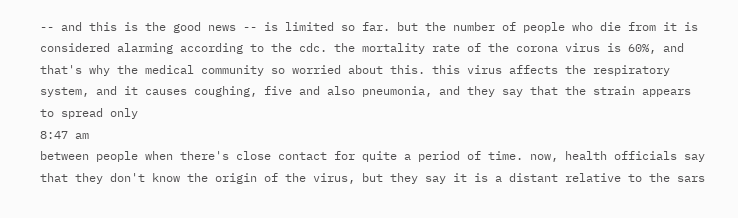-- and this is the good news -- is limited so far. but the number of people who die from it is considered alarming according to the cdc. the mortality rate of the corona virus is 60%, and that's why the medical community so worried about this. this virus affects the respiratory system, and it causes coughing, five and also pneumonia, and they say that the strain appears to spread only
8:47 am
between people when there's close contact for quite a period of time. now, health officials say that they don't know the origin of the virus, but they say it is a distant relative to the sars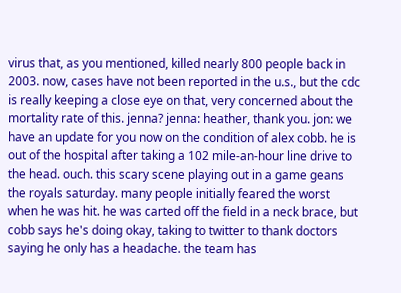virus that, as you mentioned, killed nearly 800 people back in 2003. now, cases have not been reported in the u.s., but the cdc is really keeping a close eye on that, very concerned about the mortality rate of this. jenna? jenna: heather, thank you. jon: we have an update for you now on the condition of alex cobb. he is out of the hospital after taking a 102 mile-an-hour line drive to the head. ouch. this scary scene playing out in a game geans the royals saturday. many people initially feared the worst when he was hit. he was carted off the field in a neck brace, but cobb says he's doing okay, taking to twitter to thank doctors saying he only has a headache. the team has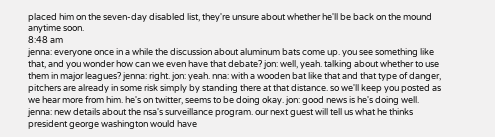placed him on the seven-day disabled list, they're unsure about whether he'll be back on the mound anytime soon.
8:48 am
jenna: everyone once in a while the discussion about aluminum bats come up. you see something like that, and you wonder how can we even have that debate? jon: well, yeah. talking about whether to use them in major leagues? jenna: right. jon: yeah. nna: with a wooden bat like that and that type of danger, pitchers are already in some risk simply by standing there at that distance. so we'll keep you posted as we hear more from him. he's on twitter, seems to be doing okay. jon: good news is he's doing well. jenna: new details about the nsa's surveillance program. our next guest will tell us what he thinks president george washington would have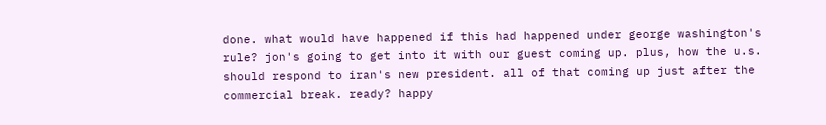done. what would have happened if this had happened under george washington's rule? jon's going to get into it with our guest coming up. plus, how the u.s. should respond to iran's new president. all of that coming up just after the commercial break. ready? happy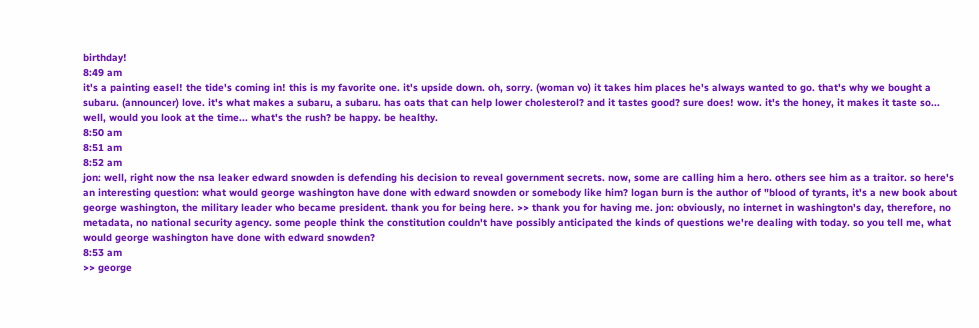birthday!
8:49 am
it's a painting easel! the tide's coming in! this is my favorite one. it's upside down. oh, sorry. (woman vo) it takes him places he's always wanted to go. that's why we bought a subaru. (announcer) love. it's what makes a subaru, a subaru. has oats that can help lower cholesterol? and it tastes good? sure does! wow. it's the honey, it makes it taste so... well, would you look at the time... what's the rush? be happy. be healthy.
8:50 am
8:51 am
8:52 am
jon: well, right now the nsa leaker edward snowden is defending his decision to reveal government secrets. now, some are calling him a hero. others see him as a traitor. so here's an interesting question: what would george washington have done with edward snowden or somebody like him? logan burn is the author of "blood of tyrants, it's a new book about george washington, the military leader who became president. thank you for being here. >> thank you for having me. jon: obviously, no internet in washington's day, therefore, no metadata, no national security agency. some people think the constitution couldn't have possibly anticipated the kinds of questions we're dealing with today. so you tell me, what would george washington have done with edward snowden?
8:53 am
>> george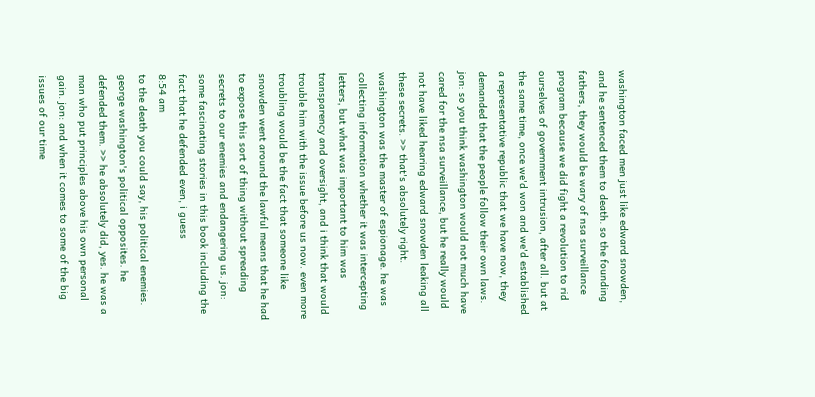washington faced men just like edward snowden, and he sentenced them to death. so the founding fathers, they would be wary of nsa surveillance program because we did fight a revolution to rid ourselves of government intrusion, after all. but at the same time, once we'd won and we'd established a representative republic that we have now, they demanded that the people follow their own laws. jon: so you think washington would not much have cared for the nsa surveillance, but he really would not have liked hearing edward snowden leaking all these secrets. >> that's absolutely right. washington was the master of espionage. he was collecting information whether it was intercepting letters, but what was important to him was transparency and oversight, and i think that would trouble him with the issue before us now. even more troubling would be the fact that someone like snowden went around the lawful means that he had to expose this sort of thing without spreading secrets to our enemies and endangering us. jon: some fascinating stories in this book including the fact that he defended even, i guess
8:54 am
to the death you could say, his political enemies. george washington's political opposites. he defended them. >> he absolutely did, yes. he was a man who put principles above his own personal gain. jon: and when it comes to some of the big issues of our time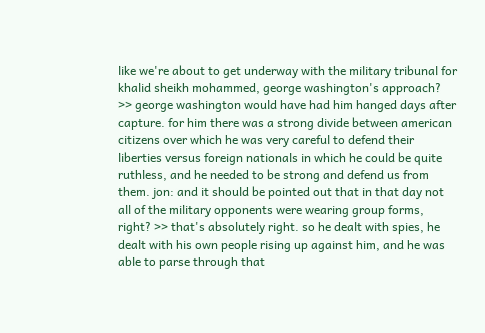like we're about to get underway with the military tribunal for khalid sheikh mohammed, george washington's approach? >> george washington would have had him hanged days after capture. for him there was a strong divide between american citizens over which he was very careful to defend their liberties versus foreign nationals in which he could be quite ruthless, and he needed to be strong and defend us from them. jon: and it should be pointed out that in that day not all of the military opponents were wearing group forms, right? >> that's absolutely right. so he dealt with spies, he dealt with his own people rising up against him, and he was able to parse through that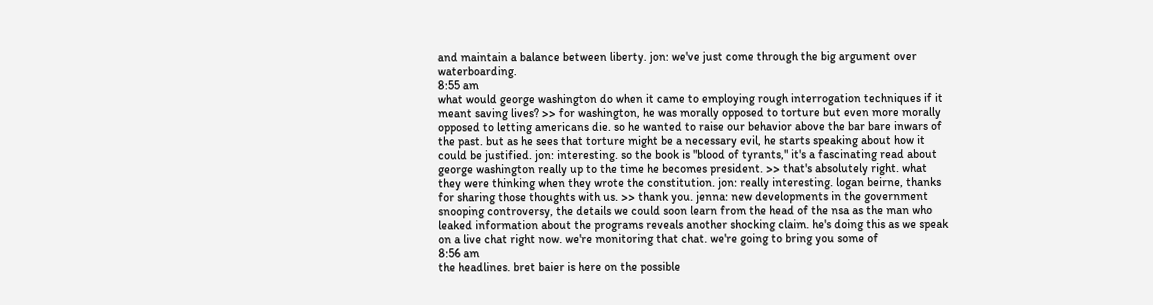and maintain a balance between liberty. jon: we've just come through the big argument over waterboarding.
8:55 am
what would george washington do when it came to employing rough interrogation techniques if it meant saving lives? >> for washington, he was morally opposed to torture but even more morally opposed to letting americans die. so he wanted to raise our behavior above the bar bare inwars of the past. but as he sees that torture might be a necessary evil, he starts speaking about how it could be justified. jon: interesting. so the book is "blood of tyrants," it's a fascinating read about george washington really up to the time he becomes president. >> that's absolutely right. what they were thinking when they wrote the constitution. jon: really interesting. logan beirne, thanks for sharing those thoughts with us. >> thank you. jenna: new developments in the government snooping controversy, the details we could soon learn from the head of the nsa as the man who leaked information about the programs reveals another shocking claim. he's doing this as we speak on a live chat right now. we're monitoring that chat. we're going to bring you some of
8:56 am
the headlines. bret baier is here on the possible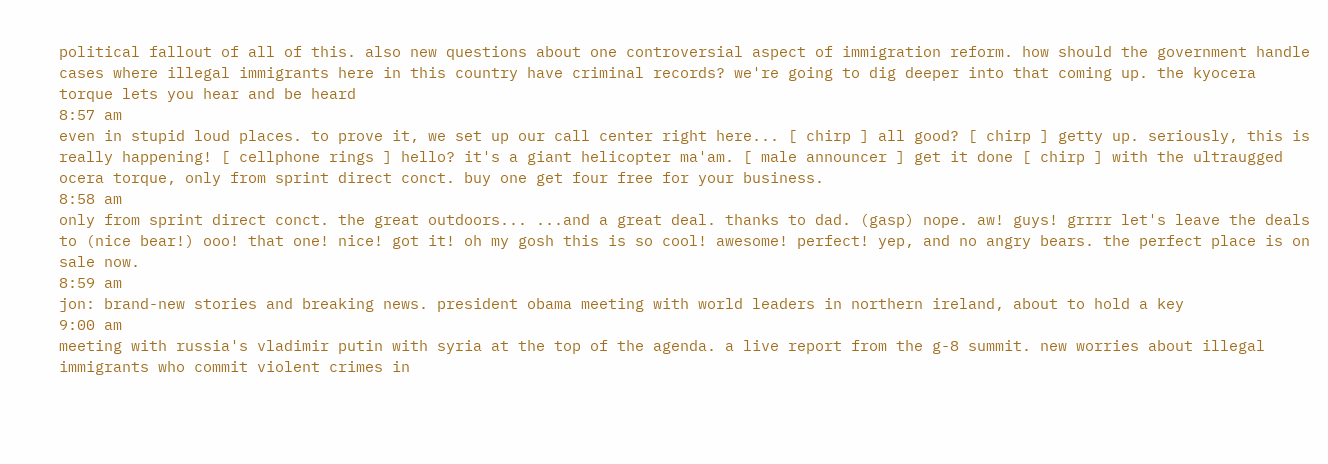political fallout of all of this. also new questions about one controversial aspect of immigration reform. how should the government handle cases where illegal immigrants here in this country have criminal records? we're going to dig deeper into that coming up. the kyocera torque lets you hear and be heard
8:57 am
even in stupid loud places. to prove it, we set up our call center right here... [ chirp ] all good? [ chirp ] getty up. seriously, this is really happening! [ cellphone rings ] hello? it's a giant helicopter ma'am. [ male announcer ] get it done [ chirp ] with the ultraugged ocera torque, only from sprint direct conct. buy one get four free for your business.
8:58 am
only from sprint direct conct. the great outdoors... ...and a great deal. thanks to dad. (gasp) nope. aw! guys! grrrr let's leave the deals to (nice bear!) ooo! that one! nice! got it! oh my gosh this is so cool! awesome! perfect! yep, and no angry bears. the perfect place is on sale now.
8:59 am
jon: brand-new stories and breaking news. president obama meeting with world leaders in northern ireland, about to hold a key
9:00 am
meeting with russia's vladimir putin with syria at the top of the agenda. a live report from the g-8 summit. new worries about illegal immigrants who commit violent crimes in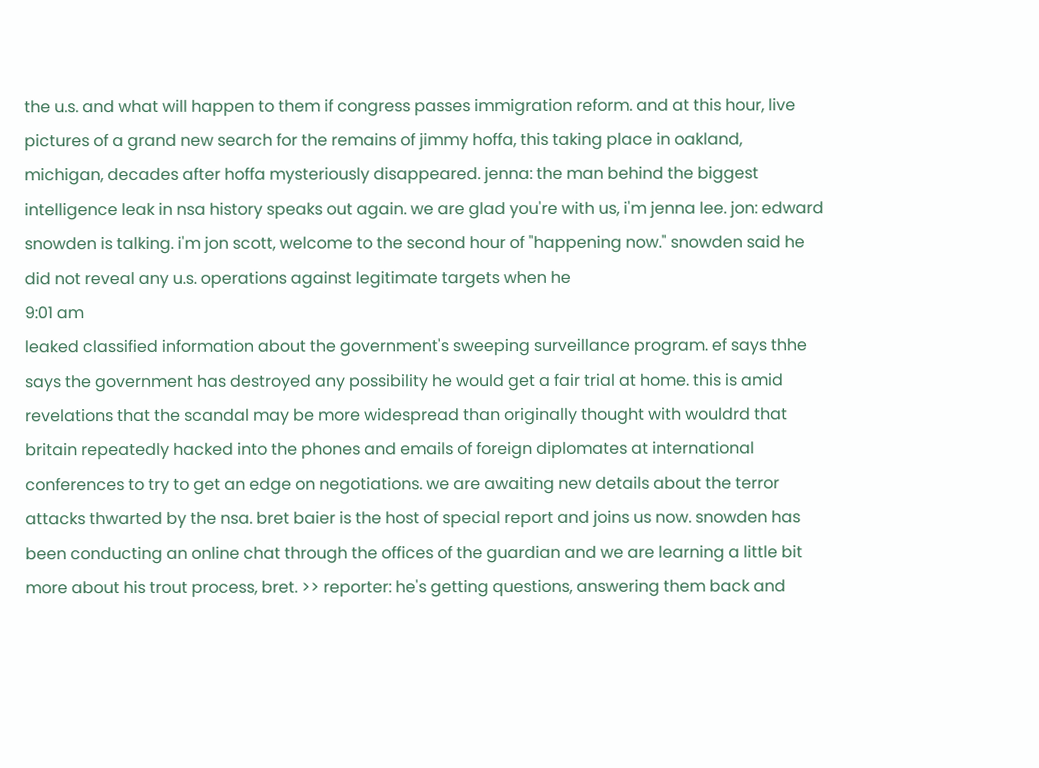the u.s. and what will happen to them if congress passes immigration reform. and at this hour, live pictures of a grand new search for the remains of jimmy hoffa, this taking place in oakland, michigan, decades after hoffa mysteriously disappeared. jenna: the man behind the biggest intelligence leak in nsa history speaks out again. we are glad you're with us, i'm jenna lee. jon: edward snowden is talking. i'm jon scott, welcome to the second hour of "happening now." snowden said he did not reveal any u.s. operations against legitimate targets when he
9:01 am
leaked classified information about the government's sweeping surveillance program. ef says thhe says the government has destroyed any possibility he would get a fair trial at home. this is amid revelations that the scandal may be more widespread than originally thought with wouldrd that britain repeatedly hacked into the phones and emails of foreign diplomates at international conferences to try to get an edge on negotiations. we are awaiting new details about the terror attacks thwarted by the nsa. bret baier is the host of special report and joins us now. snowden has been conducting an online chat through the offices of the guardian and we are learning a little bit more about his trout process, bret. >> reporter: he's getting questions, answering them back and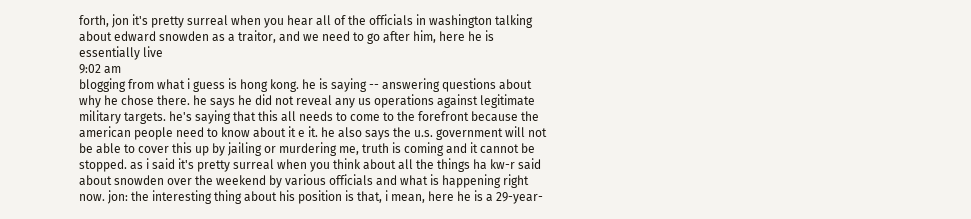forth, jon it's pretty surreal when you hear all of the officials in washington talking about edward snowden as a traitor, and we need to go after him, here he is essentially live
9:02 am
blogging from what i guess is hong kong. he is saying -- answering questions about why he chose there. he says he did not reveal any us operations against legitimate military targets. he's saying that this all needs to come to the forefront because the american people need to know about it e it. he also says the u.s. government will not be able to cover this up by jailing or murdering me, truth is coming and it cannot be stopped. as i said it's pretty surreal when you think about all the things ha kw-r said about snowden over the weekend by various officials and what is happening right now. jon: the interesting thing about his position is that, i mean, here he is a 29-year-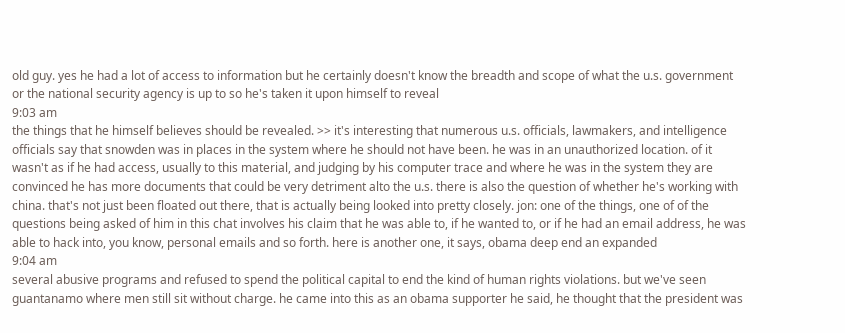old guy. yes he had a lot of access to information but he certainly doesn't know the breadth and scope of what the u.s. government or the national security agency is up to so he's taken it upon himself to reveal
9:03 am
the things that he himself believes should be revealed. >> it's interesting that numerous u.s. officials, lawmakers, and intelligence officials say that snowden was in places in the system where he should not have been. he was in an unauthorized location. of it wasn't as if he had access, usually to this material, and judging by his computer trace and where he was in the system they are convinced he has more documents that could be very detriment alto the u.s. there is also the question of whether he's working with china. that's not just been floated out there, that is actually being looked into pretty closely. jon: one of the things, one of of the questions being asked of him in this chat involves his claim that he was able to, if he wanted to, or if he had an email address, he was able to hack into, you know, personal emails and so forth. here is another one, it says, obama deep end an expanded
9:04 am
several abusive programs and refused to spend the political capital to end the kind of human rights violations. but we've seen guantanamo where men still sit without charge. he came into this as an obama supporter he said, he thought that the president was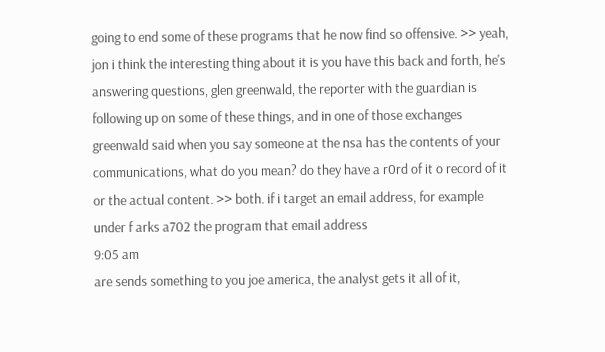going to end some of these programs that he now find so offensive. >> yeah, jon i think the interesting thing about it is you have this back and forth, he's answering questions, glen greenwald, the reporter with the guardian is following up on some of these things, and in one of those exchanges greenwald said when you say someone at the nsa has the contents of your communications, what do you mean? do they have a r0rd of it o record of it or the actual content. >> both. if i target an email address, for example under f arks a702 the program that email address
9:05 am
are sends something to you joe america, the analyst gets it all of it,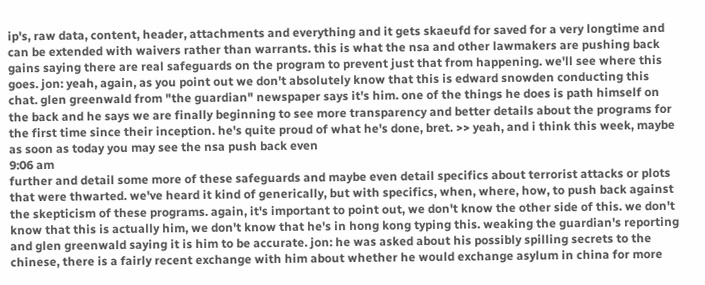ip's, raw data, content, header, attachments and everything and it gets skaeufd for saved for a very longtime and can be extended with waivers rather than warrants. this is what the nsa and other lawmakers are pushing back gains saying there are real safeguards on the program to prevent just that from happening. we'll see where this goes. jon: yeah, again, as you point out we don't absolutely know that this is edward snowden conducting this chat. glen greenwald from "the guardian" newspaper says it's him. one of the things he does is path himself on the back and he says we are finally beginning to see more transparency and better details about the programs for the first time since their inception. he's quite proud of what he's done, bret. >> yeah, and i think this week, maybe as soon as today you may see the nsa push back even
9:06 am
further and detail some more of these safeguards and maybe even detail specifics about terrorist attacks or plots that were thwarted. we've heard it kind of generically, but with specifics, when, where, how, to push back against the skepticism of these programs. again, it's important to point out, we don't know the other side of this. we don't know that this is actually him, we don't know that he's in hong kong typing this. weaking the guardian's reporting and glen greenwald saying it is him to be accurate. jon: he was asked about his possibly spilling secrets to the chinese, there is a fairly recent exchange with him about whether he would exchange asylum in china for more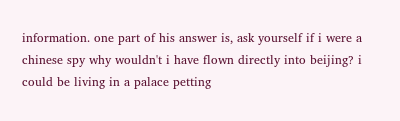information. one part of his answer is, ask yourself if i were a chinese spy why wouldn't i have flown directly into beijing? i could be living in a palace petting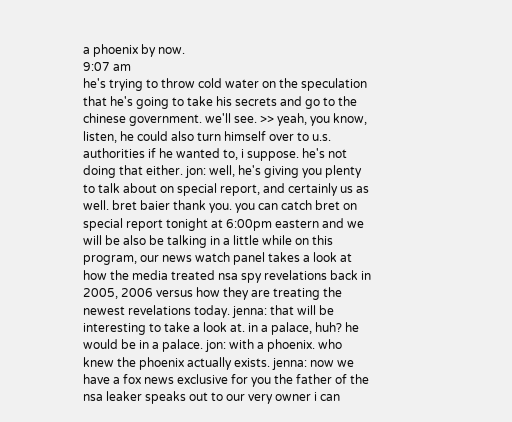a phoenix by now.
9:07 am
he's trying to throw cold water on the speculation that he's going to take his secrets and go to the chinese government. we'll see. >> yeah, you know, listen, he could also turn himself over to u.s. authorities if he wanted to, i suppose. he's not doing that either. jon: well, he's giving you plenty to talk about on special report, and certainly us as well. bret baier thank you. you can catch bret on special report tonight at 6:00pm eastern and we will be also be talking in a little while on this program, our news watch panel takes a look at how the media treated nsa spy revelations back in 2005, 2006 versus how they are treating the newest revelations today. jenna: that will be interesting to take a look at. in a palace, huh? he would be in a palace. jon: with a phoenix. who knew the phoenix actually exists. jenna: now we have a fox news exclusive for you the father of the nsa leaker speaks out to our very owner i can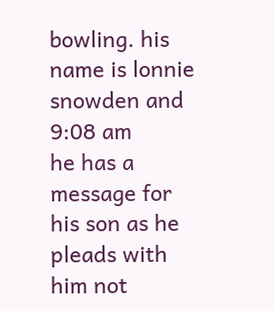bowling. his name is lonnie snowden and
9:08 am
he has a message for his son as he pleads with him not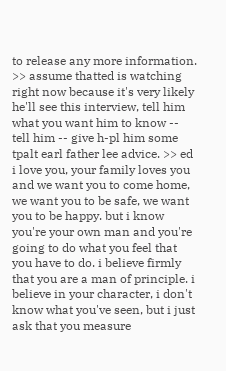to release any more information. >> assume thatted is watching right now because it's very likely he'll see this interview, tell him what you want him to know -- tell him -- give h-pl him some tpalt earl father lee advice. >> ed i love you, your family loves you and we want you to come home, we want you to be safe, we want you to be happy. but i know you're your own man and you're going to do what you feel that you have to do. i believe firmly that you are a man of principle. i believe in your character, i don't know what you've seen, but i just ask that you measure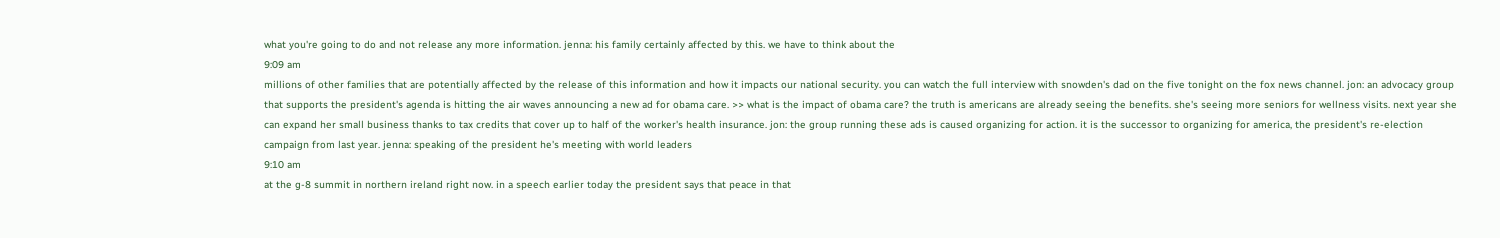what you're going to do and not release any more information. jenna: his family certainly affected by this. we have to think about the
9:09 am
millions of other families that are potentially affected by the release of this information and how it impacts our national security. you can watch the full interview with snowden's dad on the five tonight on the fox news channel. jon: an advocacy group that supports the president's agenda is hitting the air waves announcing a new ad for obama care. >> what is the impact of obama care? the truth is americans are already seeing the benefits. she's seeing more seniors for wellness visits. next year she can expand her small business thanks to tax credits that cover up to half of the worker's health insurance. jon: the group running these ads is caused organizing for action. it is the successor to organizing for america, the president's re-election campaign from last year. jenna: speaking of the president he's meeting with world leaders
9:10 am
at the g-8 summit in northern ireland right now. in a speech earlier today the president says that peace in that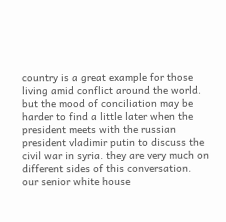country is a great example for those living amid conflict around the world. but the mood of conciliation may be harder to find a little later when the president meets with the russian president vladimir putin to discuss the civil war in syria. they are very much on different sides of this conversation. our senior white house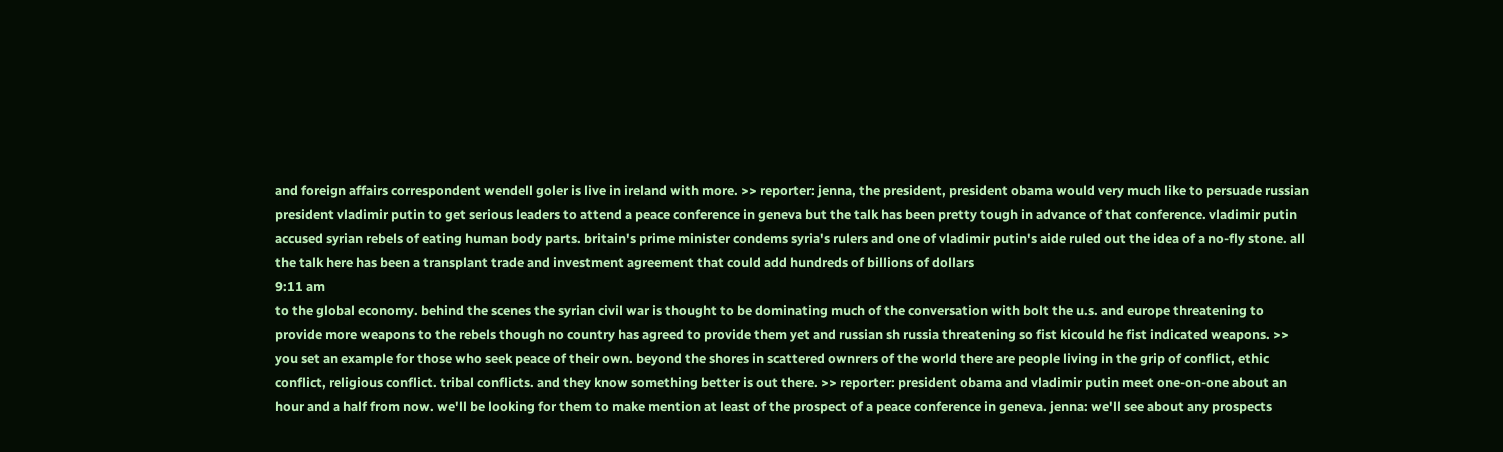and foreign affairs correspondent wendell goler is live in ireland with more. >> reporter: jenna, the president, president obama would very much like to persuade russian president vladimir putin to get serious leaders to attend a peace conference in geneva but the talk has been pretty tough in advance of that conference. vladimir putin accused syrian rebels of eating human body parts. britain's prime minister condems syria's rulers and one of vladimir putin's aide ruled out the idea of a no-fly stone. all the talk here has been a transplant trade and investment agreement that could add hundreds of billions of dollars
9:11 am
to the global economy. behind the scenes the syrian civil war is thought to be dominating much of the conversation with bolt the u.s. and europe threatening to provide more weapons to the rebels though no country has agreed to provide them yet and russian sh russia threatening so fist kicould he fist indicated weapons. >> you set an example for those who seek peace of their own. beyond the shores in scattered ownrers of the world there are people living in the grip of conflict, ethic conflict, religious conflict. tribal conflicts. and they know something better is out there. >> reporter: president obama and vladimir putin meet one-on-one about an hour and a half from now. we'll be looking for them to make mention at least of the prospect of a peace conference in geneva. jenna: we'll see about any prospects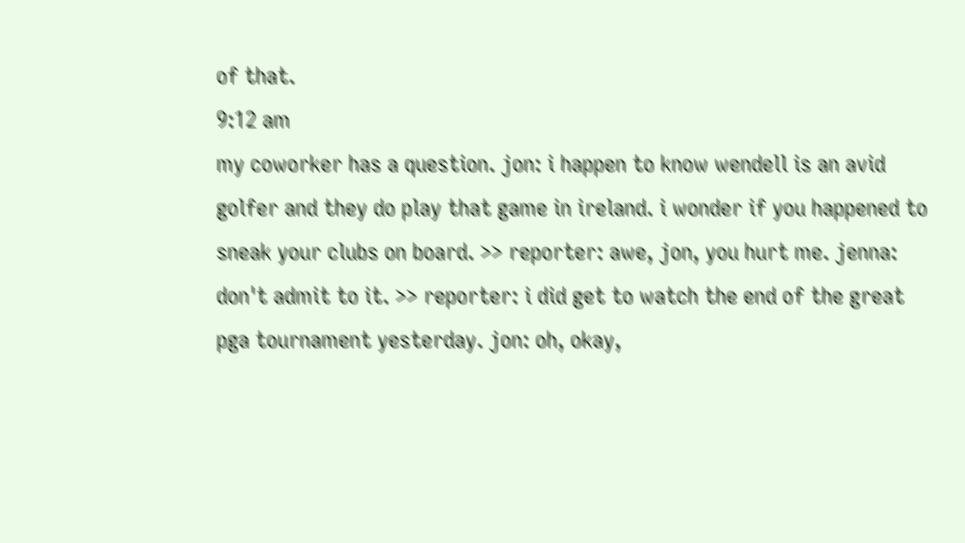of that.
9:12 am
my coworker has a question. jon: i happen to know wendell is an avid golfer and they do play that game in ireland. i wonder if you happened to sneak your clubs on board. >> reporter: awe, jon, you hurt me. jenna: don't admit to it. >> reporter: i did get to watch the end of the great pga tournament yesterday. jon: oh, okay,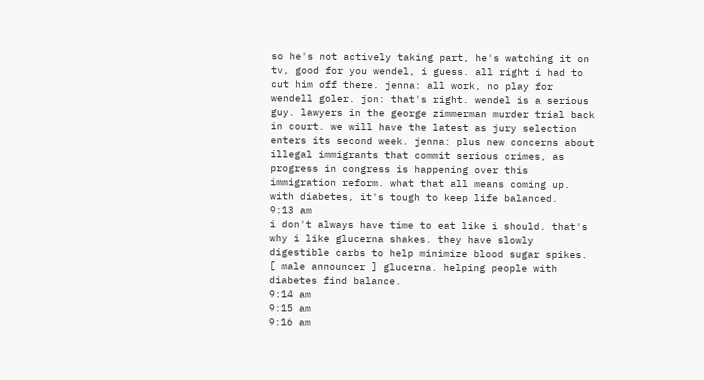so he's not actively taking part, he's watching it on tv, good for you wendel, i guess. all right i had to cut him off there. jenna: all work, no play for wendell goler. jon: that's right. wendel is a serious guy. lawyers in the george zimmerman murder trial back in court. we will have the latest as jury selection enters its second week. jenna: plus new concerns about illegal immigrants that commit serious crimes, as progress in congress is happening over this immigration reform. what that all means coming up. with diabetes, it's tough to keep life balanced.
9:13 am
i don't always have time to eat like i should. that's why i like glucerna shakes. they have slowly digestible carbs to help minimize blood sugar spikes. [ male announcer ] glucerna. helping people with diabetes find balance.
9:14 am
9:15 am
9:16 am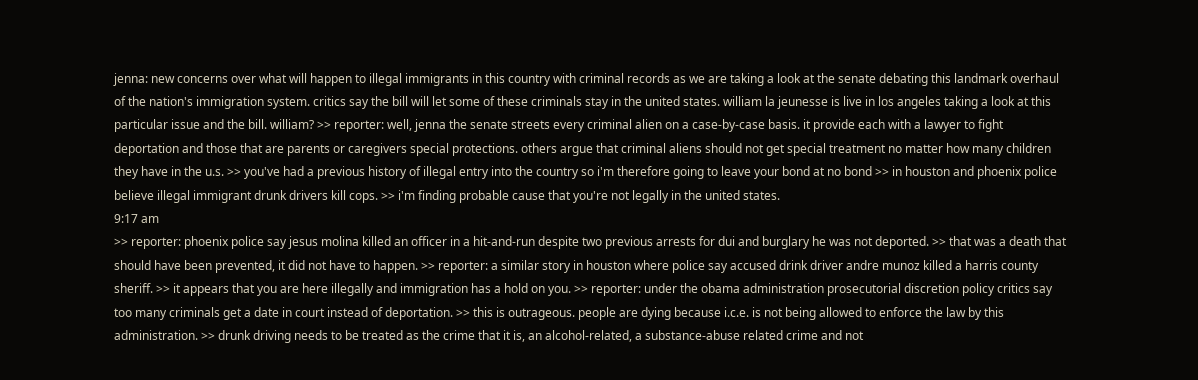jenna: new concerns over what will happen to illegal immigrants in this country with criminal records as we are taking a look at the senate debating this landmark overhaul of the nation's immigration system. critics say the bill will let some of these criminals stay in the united states. william la jeunesse is live in los angeles taking a look at this particular issue and the bill. william? >> reporter: well, jenna the senate streets every criminal alien on a case-by-case basis. it provide each with a lawyer to fight deportation and those that are parents or caregivers special protections. others argue that criminal aliens should not get special treatment no matter how many children they have in the u.s. >> you've had a previous history of illegal entry into the country so i'm therefore going to leave your bond at no bond >> in houston and phoenix police believe illegal immigrant drunk drivers kill cops. >> i'm finding probable cause that you're not legally in the united states.
9:17 am
>> reporter: phoenix police say jesus molina killed an officer in a hit-and-run despite two previous arrests for dui and burglary he was not deported. >> that was a death that should have been prevented, it did not have to happen. >> reporter: a similar story in houston where police say accused drink driver andre munoz killed a harris county sheriff. >> it appears that you are here illegally and immigration has a hold on you. >> reporter: under the obama administration prosecutorial discretion policy critics say too many criminals get a date in court instead of deportation. >> this is outrageous. people are dying because i.c.e. is not being allowed to enforce the law by this administration. >> drunk driving needs to be treated as the crime that it is, an alcohol-related, a substance-abuse related crime and not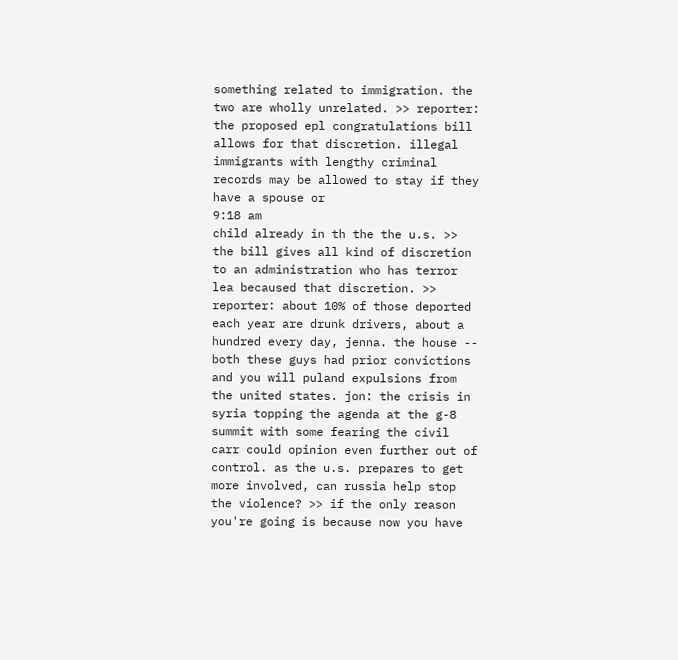something related to immigration. the two are wholly unrelated. >> reporter: the proposed epl congratulations bill allows for that discretion. illegal immigrants with lengthy criminal records may be allowed to stay if they have a spouse or
9:18 am
child already in th the the u.s. >> the bill gives all kind of discretion to an administration who has terror lea becaused that discretion. >> reporter: about 10% of those deported each year are drunk drivers, about a hundred every day, jenna. the house -- both these guys had prior convictions and you will puland expulsions from the united states. jon: the crisis in syria topping the agenda at the g-8 summit with some fearing the civil carr could opinion even further out of control. as the u.s. prepares to get more involved, can russia help stop the violence? >> if the only reason you're going is because now you have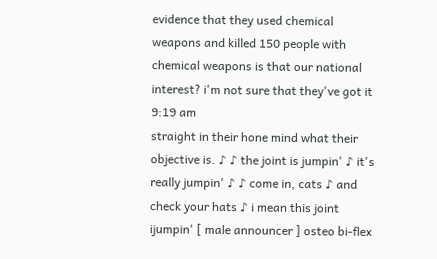evidence that they used chemical weapons and killed 150 people with chemical weapons is that our national interest? i'm not sure that they've got it
9:19 am
straight in their hone mind what their objective is. ♪ ♪ the joint is jumpin' ♪ it's really jumpin' ♪ ♪ come in, cats ♪ and check your hats ♪ i mean this joint ijumpin' [ male announcer ] osteo bi-flex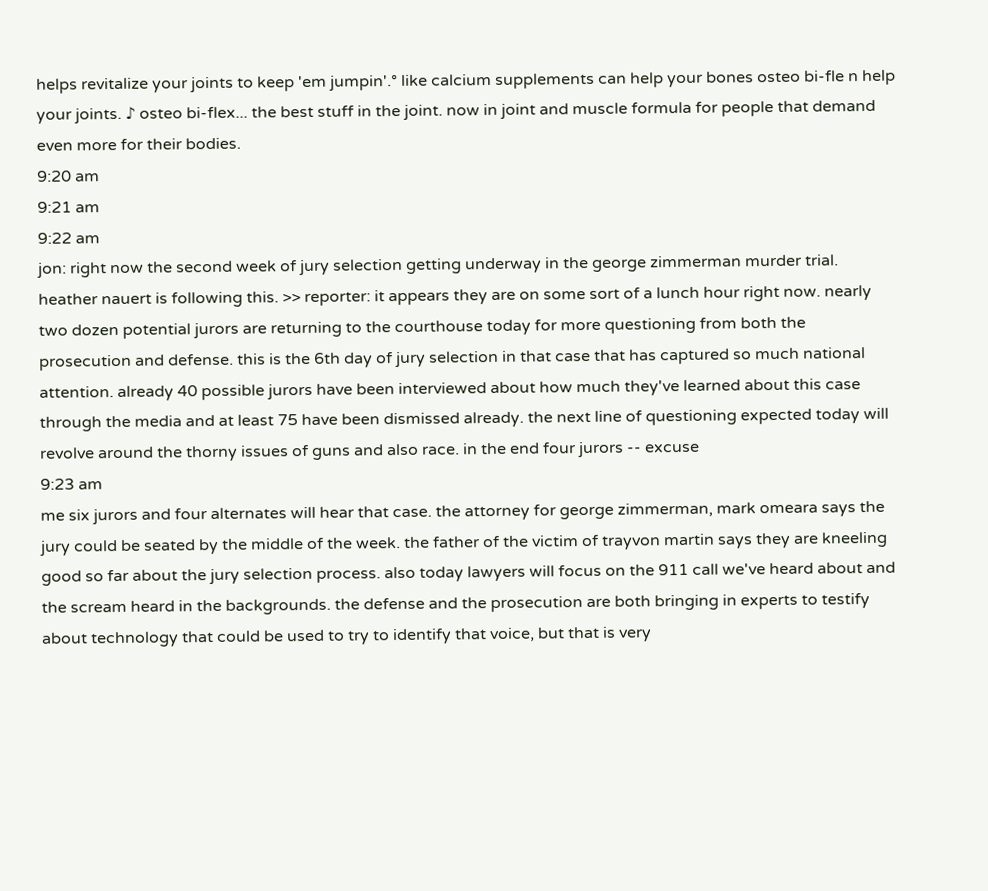helps revitalize your joints to keep 'em jumpin'.° like calcium supplements can help your bones osteo bi-fle n help your joints. ♪ osteo bi-flex... the best stuff in the joint. now in joint and muscle formula for people that demand even more for their bodies.
9:20 am
9:21 am
9:22 am
jon: right now the second week of jury selection getting underway in the george zimmerman murder trial. heather nauert is following this. >> reporter: it appears they are on some sort of a lunch hour right now. nearly two dozen potential jurors are returning to the courthouse today for more questioning from both the prosecution and defense. this is the 6th day of jury selection in that case that has captured so much national attention. already 40 possible jurors have been interviewed about how much they've learned about this case through the media and at least 75 have been dismissed already. the next line of questioning expected today will revolve around the thorny issues of guns and also race. in the end four jurors -- excuse
9:23 am
me six jurors and four alternates will hear that case. the attorney for george zimmerman, mark omeara says the jury could be seated by the middle of the week. the father of the victim of trayvon martin says they are kneeling good so far about the jury selection process. also today lawyers will focus on the 911 call we've heard about and the scream heard in the backgrounds. the defense and the prosecution are both bringing in experts to testify about technology that could be used to try to identify that voice, but that is very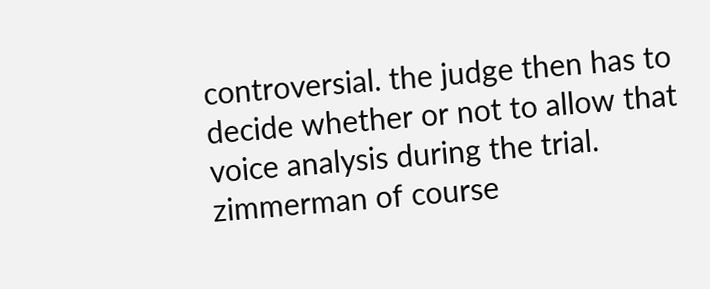controversial. the judge then has to decide whether or not to allow that voice analysis during the trial. zimmerman of course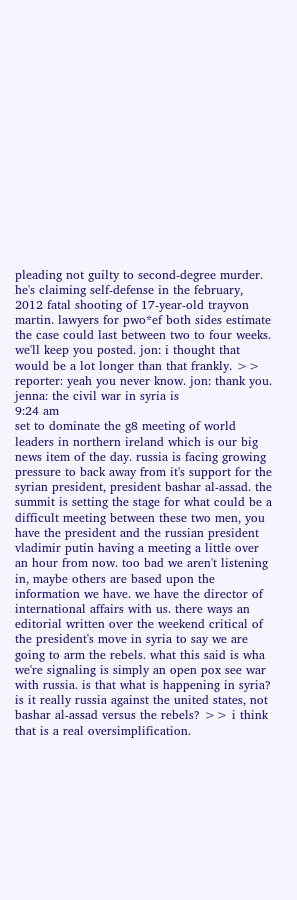pleading not guilty to second-degree murder. he's claiming self-defense in the february, 2012 fatal shooting of 17-year-old trayvon martin. lawyers for pwo*ef both sides estimate the case could last between two to four weeks. we'll keep you posted. jon: i thought that would be a lot longer than that frankly. >> reporter: yeah you never know. jon: thank you. jenna: the civil war in syria is
9:24 am
set to dominate the g8 meeting of world leaders in northern ireland which is our big news item of the day. russia is facing growing pressure to back away from it's support for the syrian president, president bashar al-assad. the summit is setting the stage for what could be a difficult meeting between these two men, you have the president and the russian president vladimir putin having a meeting a little over an hour from now. too bad we aren't listening in, maybe others are based upon the information we have. we have the director of international affairs with us. there ways an editorial written over the weekend critical of the president's move in syria to say we are going to arm the rebels. what this said is wha we're signaling is simply an open pox see war with russia. is that what is happening in syria? is it really russia against the united states, not bashar al-assad versus the rebels? >> i think that is a real oversimplification.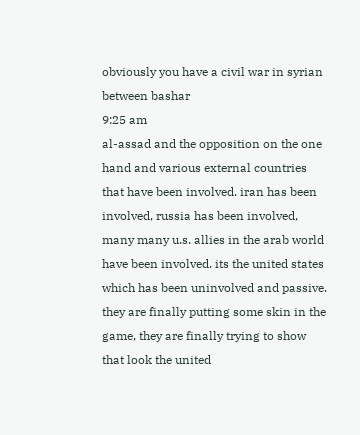obviously you have a civil war in syrian between bashar
9:25 am
al-assad and the opposition on the one hand and various external countries that have been involved. iran has been involved, russia has been involved, many many u.s. allies in the arab world have been involved. its the united states which has been uninvolved and passive. they are finally putting some skin in the game, they are finally trying to show that look the united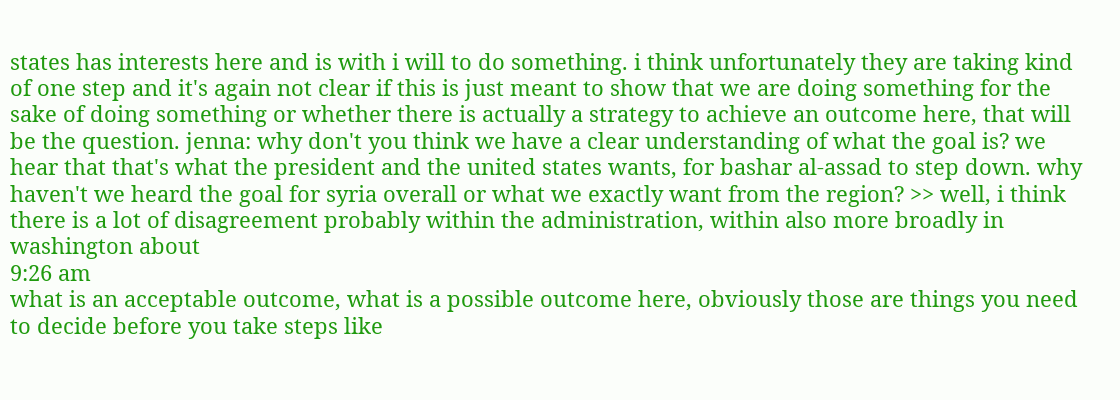states has interests here and is with i will to do something. i think unfortunately they are taking kind of one step and it's again not clear if this is just meant to show that we are doing something for the sake of doing something or whether there is actually a strategy to achieve an outcome here, that will be the question. jenna: why don't you think we have a clear understanding of what the goal is? we hear that that's what the president and the united states wants, for bashar al-assad to step down. why haven't we heard the goal for syria overall or what we exactly want from the region? >> well, i think there is a lot of disagreement probably within the administration, within also more broadly in washington about
9:26 am
what is an acceptable outcome, what is a possible outcome here, obviously those are things you need to decide before you take steps like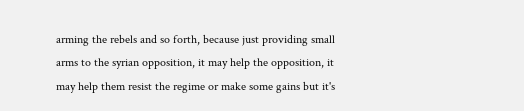arming the rebels and so forth, because just providing small arms to the syrian opposition, it may help the opposition, it may help them resist the regime or make some gains but it's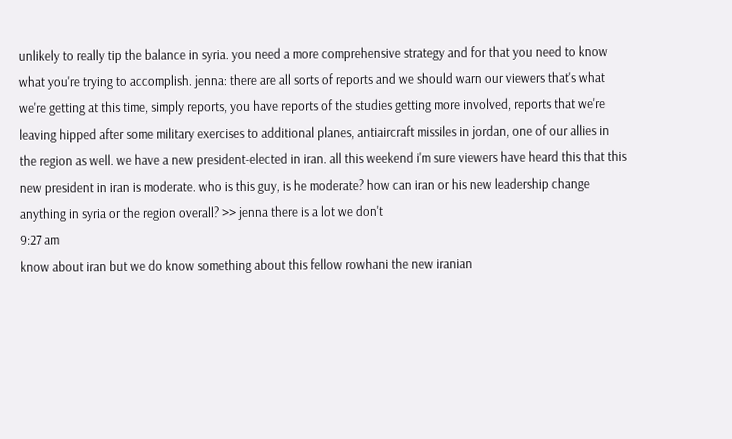unlikely to really tip the balance in syria. you need a more comprehensive strategy and for that you need to know what you're trying to accomplish. jenna: there are all sorts of reports and we should warn our viewers that's what we're getting at this time, simply reports, you have reports of the studies getting more involved, reports that we're leaving hipped after some military exercises to additional planes, antiaircraft missiles in jordan, one of our allies in the region as well. we have a new president-elected in iran. all this weekend i'm sure viewers have heard this that this new president in iran is moderate. who is this guy, is he moderate? how can iran or his new leadership change anything in syria or the region overall? >> jenna there is a lot we don't
9:27 am
know about iran but we do know something about this fellow rowhani the new iranian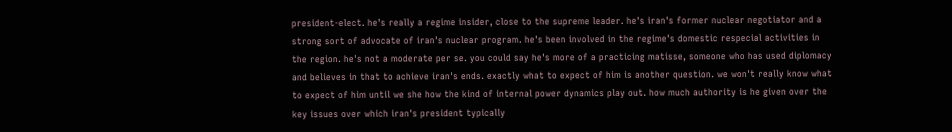president-elect. he's really a regime insider, close to the supreme leader. he's iran's former nuclear negotiator and a strong sort of advocate of iran's nuclear program. he's been involved in the regime's domestic respecial activities in the region. he's not a moderate per se. you could say he's more of a practicing matisse, someone who has used diplomacy and believes in that to achieve iran's ends. exactly what to expect of him is another question. we won't really know what to expect of him until we she how the kind of internal power dynamics play out. how much authority is he given over the key issues over which iran's president typically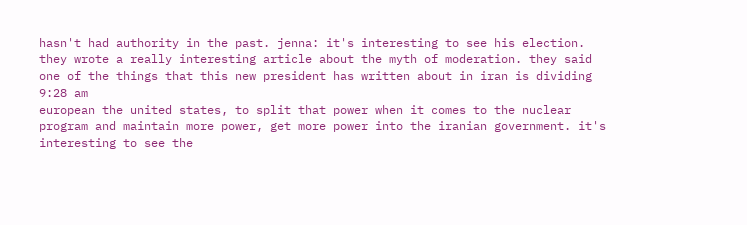hasn't had authority in the past. jenna: it's interesting to see his election. they wrote a really interesting article about the myth of moderation. they said one of the things that this new president has written about in iran is dividing
9:28 am
european the united states, to split that power when it comes to the nuclear program and maintain more power, get more power into the iranian government. it's interesting to see the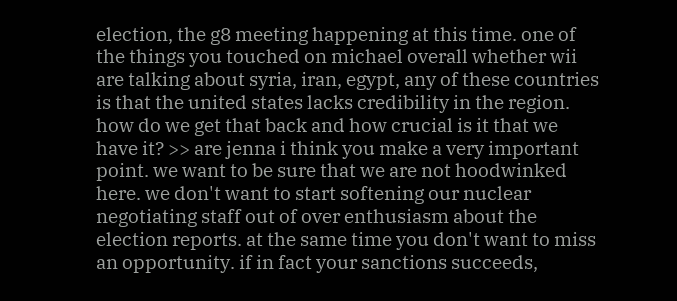election, the g8 meeting happening at this time. one of the things you touched on michael overall whether wii are talking about syria, iran, egypt, any of these countries is that the united states lacks credibility in the region. how do we get that back and how crucial is it that we have it? >> are jenna i think you make a very important point. we want to be sure that we are not hoodwinked here. we don't want to start softening our nuclear negotiating staff out of over enthusiasm about the election reports. at the same time you don't want to miss an opportunity. if in fact your sanctions succeeds,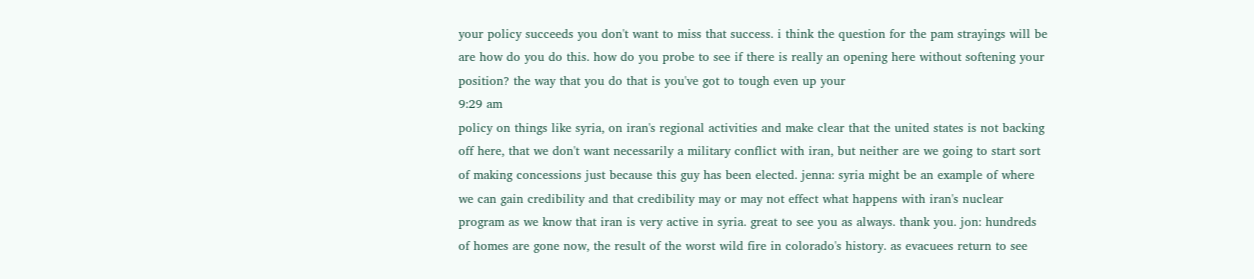your policy succeeds you don't want to miss that success. i think the question for the pam strayings will be are how do you do this. how do you probe to see if there is really an opening here without softening your position? the way that you do that is you've got to tough even up your
9:29 am
policy on things like syria, on iran's regional activities and make clear that the united states is not backing off here, that we don't want necessarily a military conflict with iran, but neither are we going to start sort of making concessions just because this guy has been elected. jenna: syria might be an example of where we can gain credibility and that credibility may or may not effect what happens with iran's nuclear program as we know that iran is very active in syria. great to see you as always. thank you. jon: hundreds of homes are gone now, the result of the worst wild fire in colorado's history. as evacuees return to see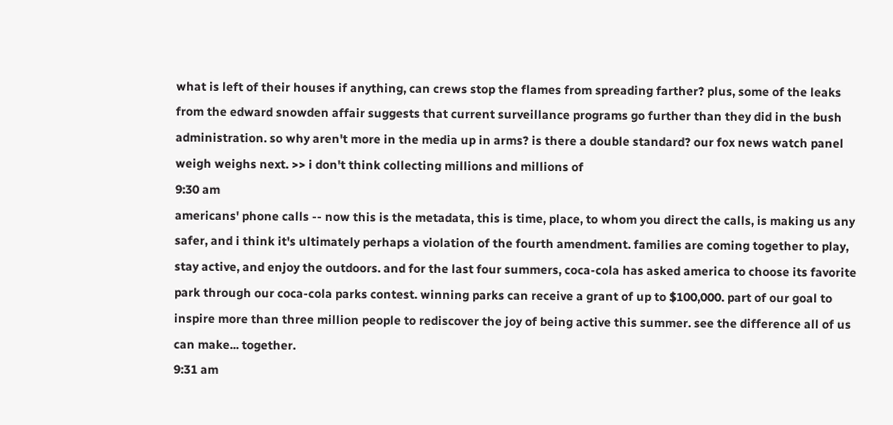what is left of their houses if anything, can crews stop the flames from spreading farther? plus, some of the leaks from the edward snowden affair suggests that current surveillance programs go further than they did in the bush administration. so why aren't more in the media up in arms? is there a double standard? our fox news watch panel weigh weighs next. >> i don't think collecting millions and millions of
9:30 am
americans' phone calls -- now this is the metadata, this is time, place, to whom you direct the calls, is making us any safer, and i think it's ultimately perhaps a violation of the fourth amendment. families are coming together to play, stay active, and enjoy the outdoors. and for the last four summers, coca-cola has asked america to choose its favorite park through our coca-cola parks contest. winning parks can receive a grant of up to $100,000. part of our goal to inspire more than three million people to rediscover the joy of being active this summer. see the difference all of us can make... together.
9:31 am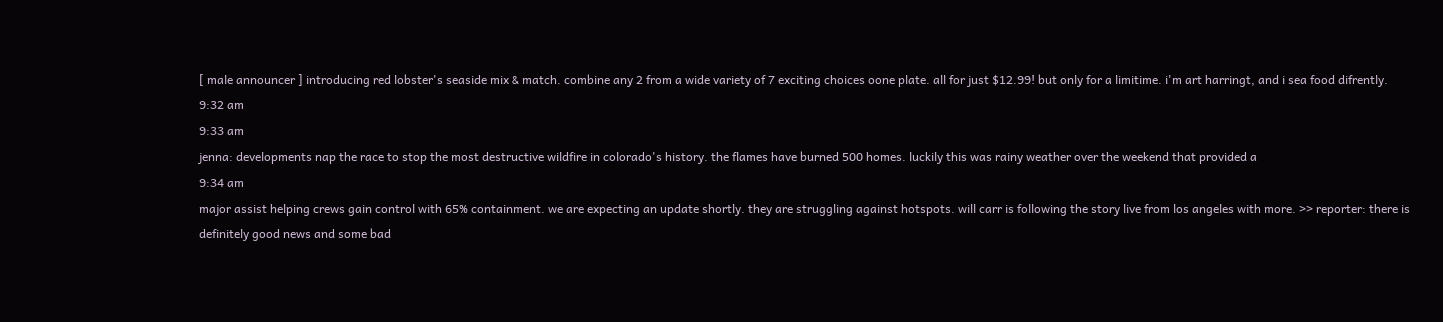[ male announcer ] introducing red lobster's seaside mix & match. combine any 2 from a wide variety of 7 exciting choices oone plate. all for just $12.99! but only for a limitime. i'm art harringt, and i sea food difrently.
9:32 am
9:33 am
jenna: developments nap the race to stop the most destructive wildfire in colorado's history. the flames have burned 500 homes. luckily this was rainy weather over the weekend that provided a
9:34 am
major assist helping crews gain control with 65% containment. we are expecting an update shortly. they are struggling against hotspots. will carr is following the story live from los angeles with more. >> reporter: there is definitely good news and some bad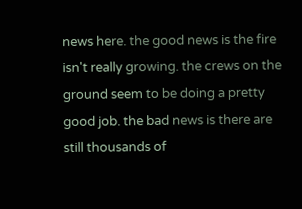news here. the good news is the fire isn't really growing. the crews on the ground seem to be doing a pretty good job. the bad news is there are still thousands of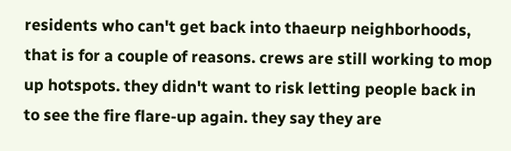residents who can't get back into thaeurp neighborhoods, that is for a couple of reasons. crews are still working to mop up hotspots. they didn't want to risk letting people back in to see the fire flare-up again. they say they are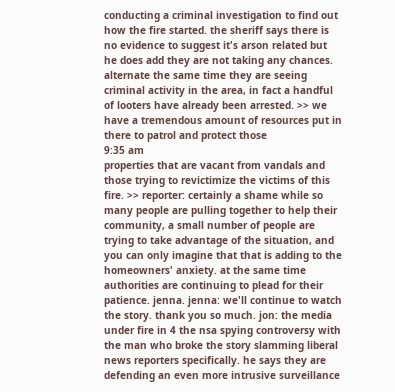conducting a criminal investigation to find out how the fire started. the sheriff says there is no evidence to suggest it's arson related but he does add they are not taking any chances. alternate the same time they are seeing criminal activity in the area, in fact a handful of looters have already been arrested. >> we have a tremendous amount of resources put in there to patrol and protect those
9:35 am
properties that are vacant from vandals and those trying to revictimize the victims of this fire. >> reporter: certainly a shame while so many people are pulling together to help their community, a small number of people are trying to take advantage of the situation, and you can only imagine that that is adding to the homeowners' anxiety. at the same time authorities are continuing to plead for their patience. jenna. jenna: we'll continue to watch the story. thank you so much. jon: the media under fire in 4 the nsa spying controversy with the man who broke the story slamming liberal news reporters specifically. he says they are defending an even more intrusive surveillance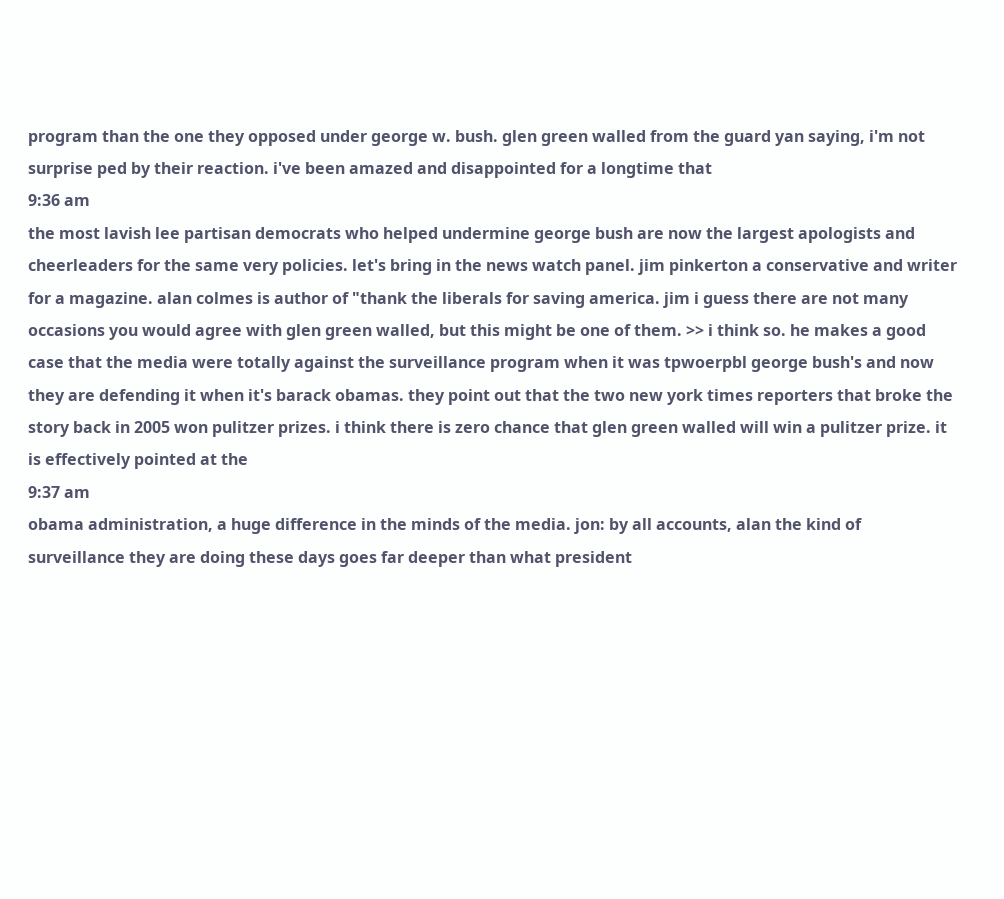program than the one they opposed under george w. bush. glen green walled from the guard yan saying, i'm not surprise ped by their reaction. i've been amazed and disappointed for a longtime that
9:36 am
the most lavish lee partisan democrats who helped undermine george bush are now the largest apologists and cheerleaders for the same very policies. let's bring in the news watch panel. jim pinkerton a conservative and writer for a magazine. alan colmes is author of "thank the liberals for saving america. jim i guess there are not many occasions you would agree with glen green walled, but this might be one of them. >> i think so. he makes a good case that the media were totally against the surveillance program when it was tpwoerpbl george bush's and now they are defending it when it's barack obamas. they point out that the two new york times reporters that broke the story back in 2005 won pulitzer prizes. i think there is zero chance that glen green walled will win a pulitzer prize. it is effectively pointed at the
9:37 am
obama administration, a huge difference in the minds of the media. jon: by all accounts, alan the kind of surveillance they are doing these days goes far deeper than what president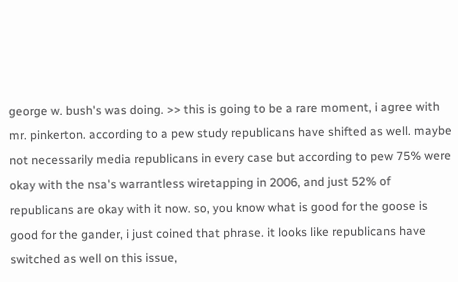george w. bush's was doing. >> this is going to be a rare moment, i agree with mr. pinkerton. according to a pew study republicans have shifted as well. maybe not necessarily media republicans in every case but according to pew 75% were okay with the nsa's warrantless wiretapping in 2006, and just 52% of republicans are okay with it now. so, you know what is good for the goose is good for the gander, i just coined that phrase. it looks like republicans have switched as well on this issue,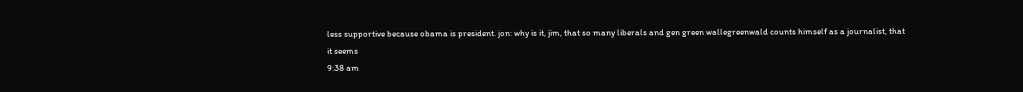less supportive because obama is president. jon: why is it, jim, that so many liberals and gen green wallegreenwald counts himself as a journalist, that it seems
9:38 am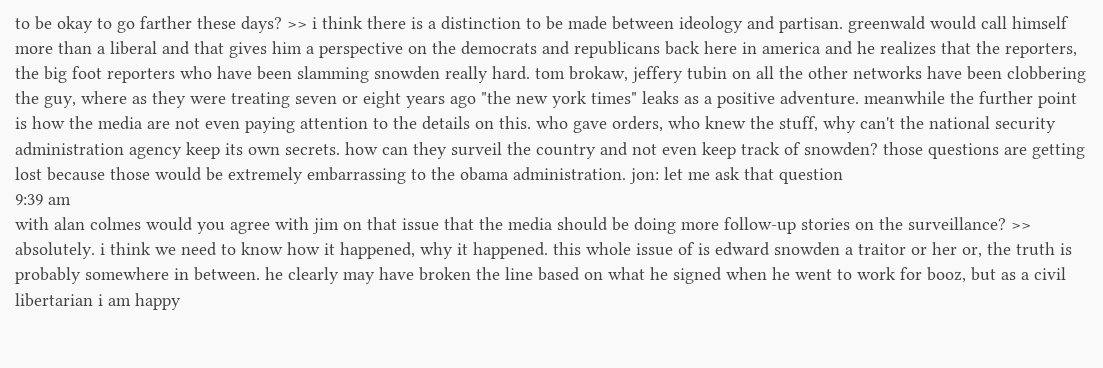to be okay to go farther these days? >> i think there is a distinction to be made between ideology and partisan. greenwald would call himself more than a liberal and that gives him a perspective on the democrats and republicans back here in america and he realizes that the reporters, the big foot reporters who have been slamming snowden really hard. tom brokaw, jeffery tubin on all the other networks have been clobbering the guy, where as they were treating seven or eight years ago "the new york times" leaks as a positive adventure. meanwhile the further point is how the media are not even paying attention to the details on this. who gave orders, who knew the stuff, why can't the national security administration agency keep its own secrets. how can they surveil the country and not even keep track of snowden? those questions are getting lost because those would be extremely embarrassing to the obama administration. jon: let me ask that question
9:39 am
with alan colmes would you agree with jim on that issue that the media should be doing more follow-up stories on the surveillance? >> absolutely. i think we need to know how it happened, why it happened. this whole issue of is edward snowden a traitor or her or, the truth is probably somewhere in between. he clearly may have broken the line based on what he signed when he went to work for booz, but as a civil libertarian i am happy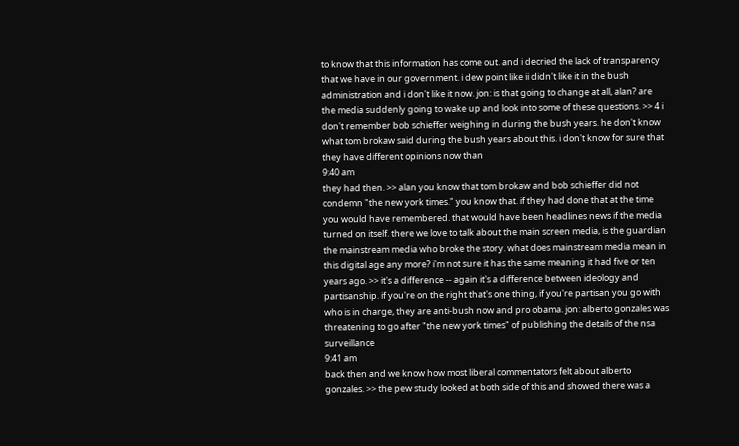to know that this information has come out. and i decried the lack of transparency that we have in our government. i dew point like ii didn't like it in the bush administration and i don't like it now. jon: is that going to change at all, alan? are the media suddenly going to wake up and look into some of these questions. >> 4 i don't remember bob schieffer weighing in during the bush years. he don't know what tom brokaw said during the bush years about this. i don't know for sure that they have different opinions now than
9:40 am
they had then. >> alan you know that tom brokaw and bob schieffer did not condemn "the new york times." you know that. if they had done that at the time you would have remembered. that would have been headlines news if the media turned on itself. there we love to talk about the main screen media, is the guardian the mainstream media who broke the story. what does mainstream media mean in this digital age any more? i'm not sure it has the same meaning it had five or ten years ago. >> it's a difference -- again it's a difference between ideology and partisanship. if you're on the right that's one thing, if you're partisan you go with who is in charge, they are anti-bush now and pro obama. jon: alberto gonzales was threatening to go after "the new york times" of publishing the details of the nsa surveillance
9:41 am
back then and we know how most liberal commentators felt about alberto gonzales. >> the pew study looked at both side of this and showed there was a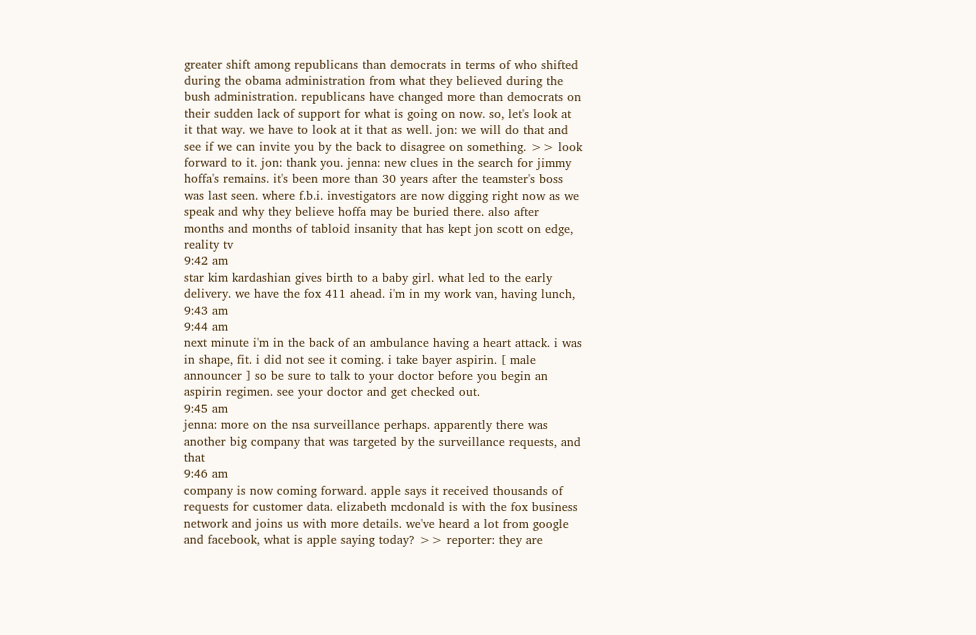greater shift among republicans than democrats in terms of who shifted during the obama administration from what they believed during the bush administration. republicans have changed more than democrats on their sudden lack of support for what is going on now. so, let's look at it that way. we have to look at it that as well. jon: we will do that and see if we can invite you by the back to disagree on something. >> look forward to it. jon: thank you. jenna: new clues in the search for jimmy hoffa's remains. it's been more than 30 years after the teamster's boss was last seen. where f.b.i. investigators are now digging right now as we speak and why they believe hoffa may be buried there. also after months and months of tabloid insanity that has kept jon scott on edge, reality tv
9:42 am
star kim kardashian gives birth to a baby girl. what led to the early delivery. we have the fox 411 ahead. i'm in my work van, having lunch,
9:43 am
9:44 am
next minute i'm in the back of an ambulance having a heart attack. i was in shape, fit. i did not see it coming. i take bayer aspirin. [ male announcer ] so be sure to talk to your doctor before you begin an aspirin regimen. see your doctor and get checked out.
9:45 am
jenna: more on the nsa surveillance perhaps. apparently there was another big company that was targeted by the surveillance requests, and that
9:46 am
company is now coming forward. apple says it received thousands of requests for customer data. elizabeth mcdonald is with the fox business network and joins us with more details. we've heard a lot from google and facebook, what is apple saying today? >> reporter: they are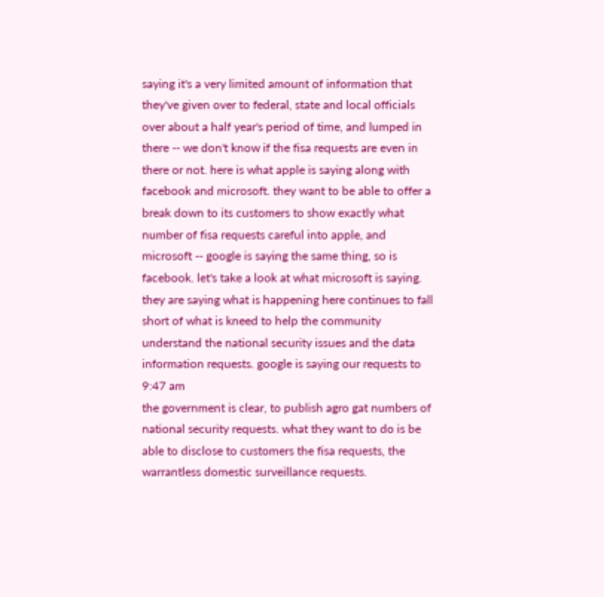saying it's a very limited amount of information that they've given over to federal, state and local officials over about a half year's period of time, and lumped in there -- we don't know if the fisa requests are even in there or not. here is what apple is saying along with facebook and microsoft. they want to be able to offer a break down to its customers to show exactly what number of fisa requests careful into apple, and microsoft -- google is saying the same thing, so is facebook. let's take a look at what microsoft is saying. they are saying what is happening here continues to fall short of what is kneed to help the community understand the national security issues and the data information requests. google is saying our requests to
9:47 am
the government is clear, to publish agro gat numbers of national security requests. what they want to do is be able to disclose to customers the fisa requests, the warrantless domestic surveillance requests.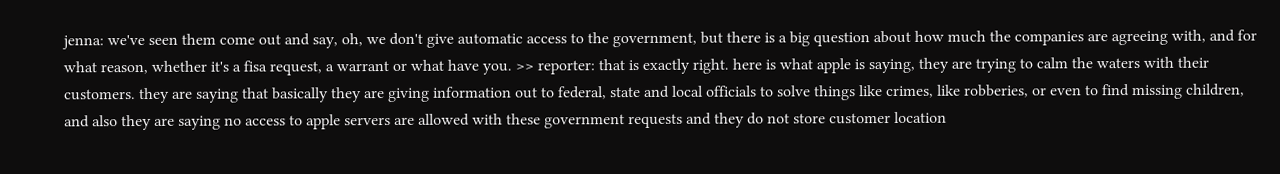jenna: we've seen them come out and say, oh, we don't give automatic access to the government, but there is a big question about how much the companies are agreeing with, and for what reason, whether it's a fisa request, a warrant or what have you. >> reporter: that is exactly right. here is what apple is saying, they are trying to calm the waters with their customers. they are saying that basically they are giving information out to federal, state and local officials to solve things like crimes, like robberies, or even to find missing children, and also they are saying no access to apple servers are allowed with these government requests and they do not store customer location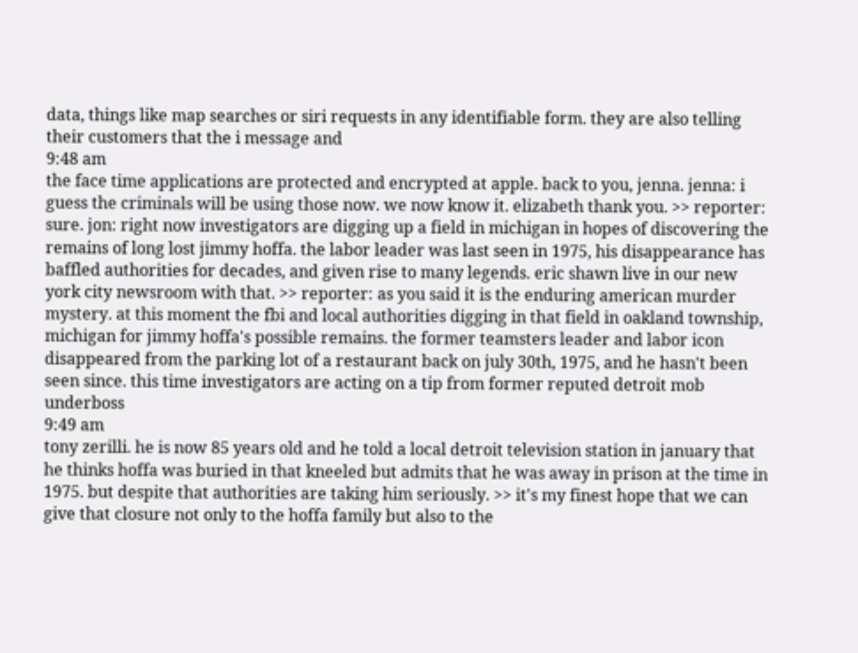data, things like map searches or siri requests in any identifiable form. they are also telling their customers that the i message and
9:48 am
the face time applications are protected and encrypted at apple. back to you, jenna. jenna: i guess the criminals will be using those now. we now know it. elizabeth thank you. >> reporter: sure. jon: right now investigators are digging up a field in michigan in hopes of discovering the remains of long lost jimmy hoffa. the labor leader was last seen in 1975, his disappearance has baffled authorities for decades, and given rise to many legends. eric shawn live in our new york city newsroom with that. >> reporter: as you said it is the enduring american murder mystery. at this moment the fbi and local authorities digging in that field in oakland township, michigan for jimmy hoffa's possible remains. the former teamsters leader and labor icon disappeared from the parking lot of a restaurant back on july 30th, 1975, and he hasn't been seen since. this time investigators are acting on a tip from former reputed detroit mob underboss
9:49 am
tony zerilli. he is now 85 years old and he told a local detroit television station in january that he thinks hoffa was buried in that kneeled but admits that he was away in prison at the time in 1975. but despite that authorities are taking him seriously. >> it's my finest hope that we can give that closure not only to the hoffa family but also to the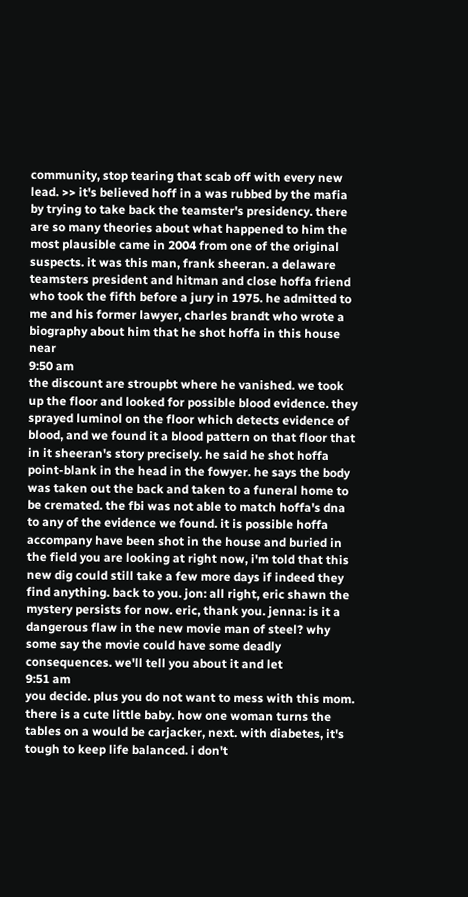community, stop tearing that scab off with every new lead. >> it's believed hoff in a was rubbed by the mafia by trying to take back the teamster's presidency. there are so many theories about what happened to him the most plausible came in 2004 from one of the original suspects. it was this man, frank sheeran. a delaware teamsters president and hitman and close hoffa friend who took the fifth before a jury in 1975. he admitted to me and his former lawyer, charles brandt who wrote a biography about him that he shot hoffa in this house near
9:50 am
the discount are stroupbt where he vanished. we took up the floor and looked for possible blood evidence. they sprayed luminol on the floor which detects evidence of blood, and we found it a blood pattern on that floor that in it sheeran's story precisely. he said he shot hoffa point-blank in the head in the fowyer. he says the body was taken out the back and taken to a funeral home to be cremated. the fbi was not able to match hoffa's dna to any of the evidence we found. it is possible hoffa accompany have been shot in the house and buried in the field you are looking at right now, i'm told that this new dig could still take a few more days if indeed they find anything. back to you. jon: all right, eric shawn the mystery persists for now. eric, thank you. jenna: is it a dangerous flaw in the new movie man of steel? why some say the movie could have some deadly consequences. we'll tell you about it and let
9:51 am
you decide. plus you do not want to mess with this mom. there is a cute little baby. how one woman turns the tables on a would be carjacker, next. with diabetes, it's tough to keep life balanced. i don't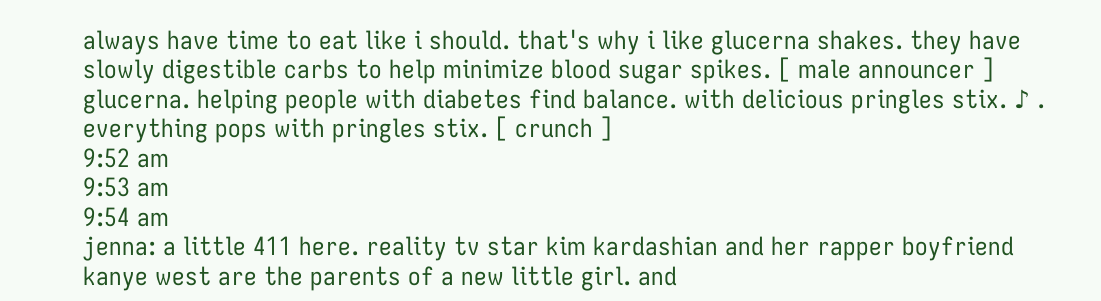always have time to eat like i should. that's why i like glucerna shakes. they have slowly digestible carbs to help minimize blood sugar spikes. [ male announcer ] glucerna. helping people with diabetes find balance. with delicious pringles stix. ♪ . everything pops with pringles stix. [ crunch ]
9:52 am
9:53 am
9:54 am
jenna: a little 411 here. reality tv star kim kardashian and her rapper boyfriend kanye west are the parents of a new little girl. and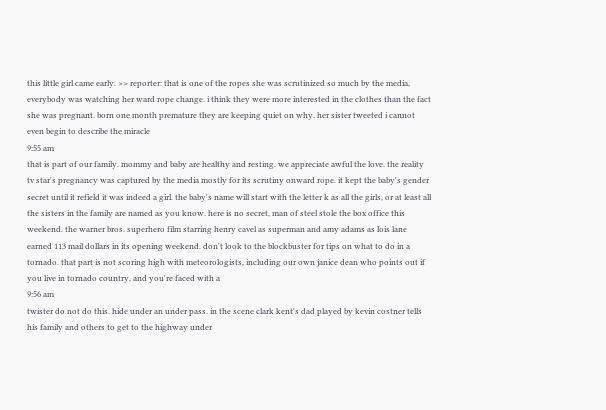this little girl came early. >> reporter: that is one of the ropes she was scrutinized so much by the media, everybody was watching her ward rope change. i think they were more interested in the clothes than the fact she was pregnant. born one month premature they are keeping quiet on why. her sister tweeted i cannot even begin to describe the miracle
9:55 am
that is part of our family. mommy and baby are healthy and resting. we appreciate awful the love. the reality tv star's pregnancy was captured by the media mostly for its scrutiny onward rope. it kept the baby's gender secret until it refield it was indeed a girl. the baby's name will start with the letter k as all the girls, or at least all the sisters in the family are named as you know. here is no secret, man of steel stole the box office this weekend. the warner bros. superhero film starring henry cavel as superman and amy adams as lois lane earned 113 mail dollars in its opening weekend. don't look to the blockbuster for tips on what to do in a tornado. that part is not scoring high with meteorologists, including our own janice dean who points out if you live in tornado country, and you're faced with a
9:56 am
twister do not do this. hide under an under pass. in the scene clark kent's dad played by kevin costner tells his family and others to get to the highway under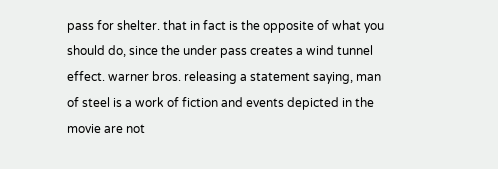pass for shelter. that in fact is the opposite of what you should do, since the under pass creates a wind tunnel effect. warner bros. releasing a statement saying, man of steel is a work of fiction and events depicted in the movie are not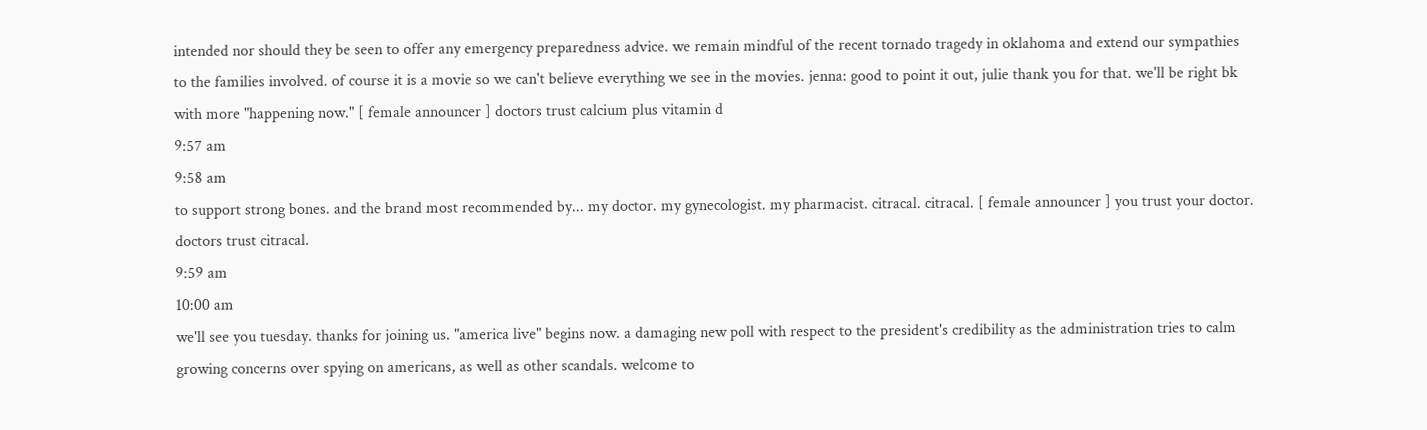intended nor should they be seen to offer any emergency preparedness advice. we remain mindful of the recent tornado tragedy in oklahoma and extend our sympathies to the families involved. of course it is a movie so we can't believe everything we see in the movies. jenna: good to point it out, julie thank you for that. we'll be right bk with more "happening now." [ female announcer ] doctors trust calcium plus vitamin d
9:57 am
9:58 am
to support strong bones. and the brand most recommended by... my doctor. my gynecologist. my pharmacist. citracal. citracal. [ female announcer ] you trust your doctor. doctors trust citracal.
9:59 am
10:00 am
we'll see you tuesday. thanks for joining us. "america live" begins now. a damaging new poll with respect to the president's credibility as the administration tries to calm growing concerns over spying on americans, as well as other scandals. welcome to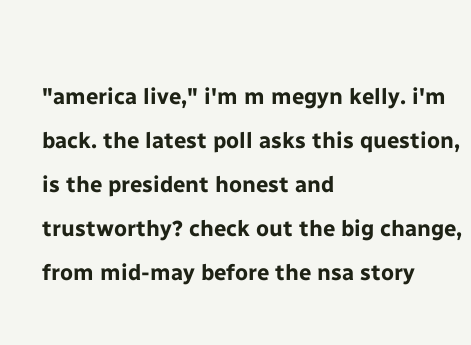"america live," i'm m megyn kelly. i'm back. the latest poll asks this question, is the president honest and trustworthy? check out the big change, from mid-may before the nsa story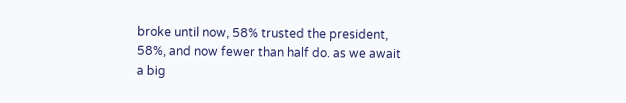broke until now, 58% trusted the president, 58%, and now fewer than half do. as we await a big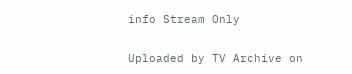info Stream Only

Uploaded by TV Archive on